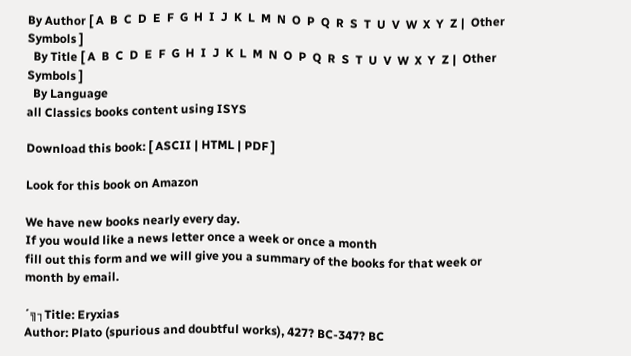By Author [ A  B  C  D  E  F  G  H  I  J  K  L  M  N  O  P  Q  R  S  T  U  V  W  X  Y  Z |  Other Symbols ]
  By Title [ A  B  C  D  E  F  G  H  I  J  K  L  M  N  O  P  Q  R  S  T  U  V  W  X  Y  Z |  Other Symbols ]
  By Language
all Classics books content using ISYS

Download this book: [ ASCII | HTML | PDF ]

Look for this book on Amazon

We have new books nearly every day.
If you would like a news letter once a week or once a month
fill out this form and we will give you a summary of the books for that week or month by email.

´╗┐Title: Eryxias
Author: Plato (spurious and doubtful works), 427? BC-347? BC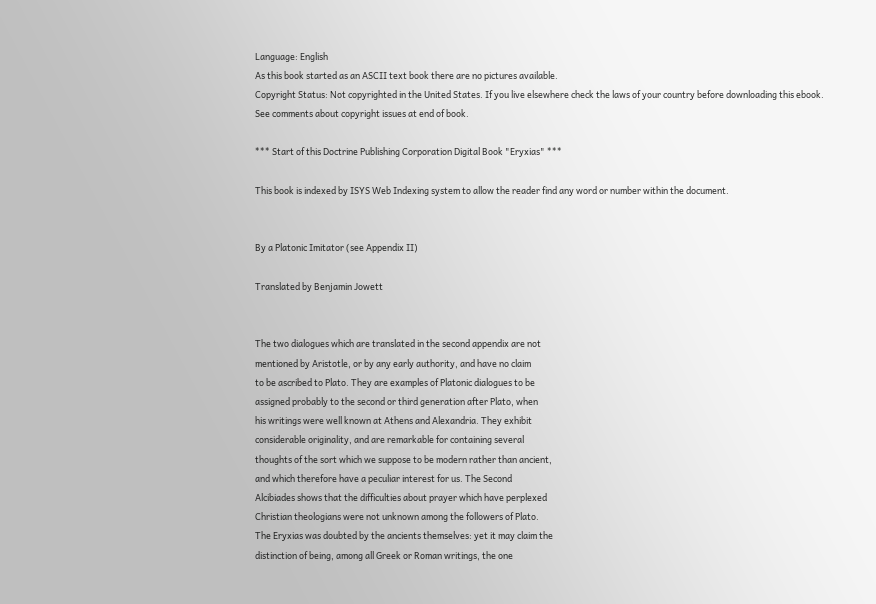Language: English
As this book started as an ASCII text book there are no pictures available.
Copyright Status: Not copyrighted in the United States. If you live elsewhere check the laws of your country before downloading this ebook. See comments about copyright issues at end of book.

*** Start of this Doctrine Publishing Corporation Digital Book "Eryxias" ***

This book is indexed by ISYS Web Indexing system to allow the reader find any word or number within the document.


By a Platonic Imitator (see Appendix II)

Translated by Benjamin Jowett


The two dialogues which are translated in the second appendix are not
mentioned by Aristotle, or by any early authority, and have no claim
to be ascribed to Plato. They are examples of Platonic dialogues to be
assigned probably to the second or third generation after Plato, when
his writings were well known at Athens and Alexandria. They exhibit
considerable originality, and are remarkable for containing several
thoughts of the sort which we suppose to be modern rather than ancient,
and which therefore have a peculiar interest for us. The Second
Alcibiades shows that the difficulties about prayer which have perplexed
Christian theologians were not unknown among the followers of Plato.
The Eryxias was doubted by the ancients themselves: yet it may claim the
distinction of being, among all Greek or Roman writings, the one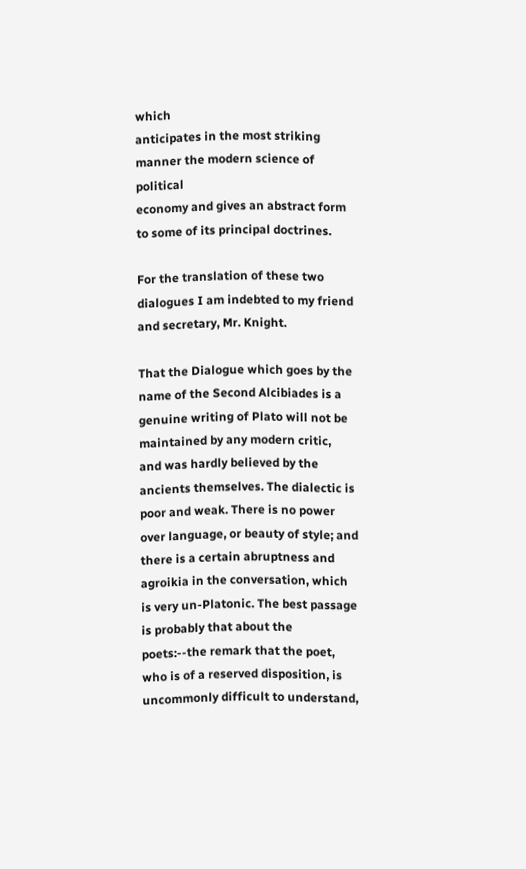which
anticipates in the most striking manner the modern science of political
economy and gives an abstract form to some of its principal doctrines.

For the translation of these two dialogues I am indebted to my friend
and secretary, Mr. Knight.

That the Dialogue which goes by the name of the Second Alcibiades is a
genuine writing of Plato will not be maintained by any modern critic,
and was hardly believed by the ancients themselves. The dialectic is
poor and weak. There is no power over language, or beauty of style; and
there is a certain abruptness and agroikia in the conversation, which
is very un-Platonic. The best passage is probably that about the
poets:--the remark that the poet, who is of a reserved disposition, is
uncommonly difficult to understand,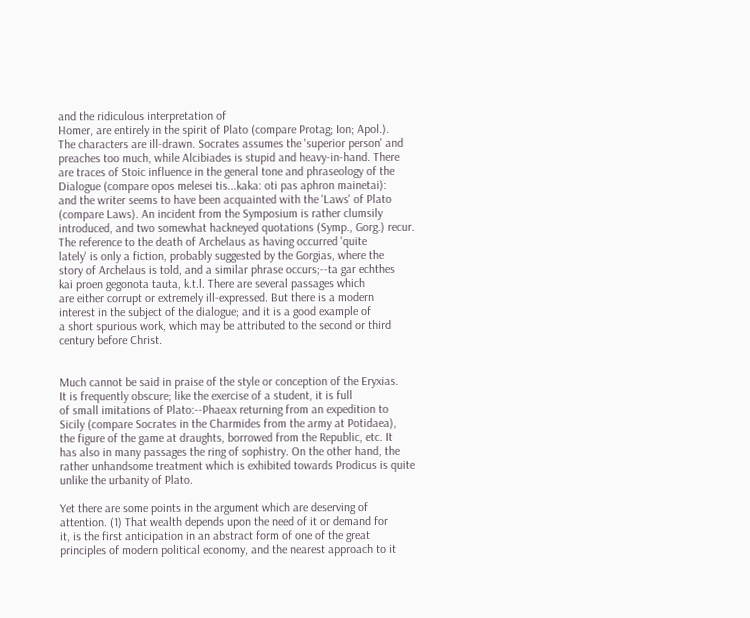and the ridiculous interpretation of
Homer, are entirely in the spirit of Plato (compare Protag; Ion; Apol.).
The characters are ill-drawn. Socrates assumes the 'superior person' and
preaches too much, while Alcibiades is stupid and heavy-in-hand. There
are traces of Stoic influence in the general tone and phraseology of the
Dialogue (compare opos melesei tis...kaka: oti pas aphron mainetai):
and the writer seems to have been acquainted with the 'Laws' of Plato
(compare Laws). An incident from the Symposium is rather clumsily
introduced, and two somewhat hackneyed quotations (Symp., Gorg.) recur.
The reference to the death of Archelaus as having occurred 'quite
lately' is only a fiction, probably suggested by the Gorgias, where the
story of Archelaus is told, and a similar phrase occurs;--ta gar echthes
kai proen gegonota tauta, k.t.l. There are several passages which
are either corrupt or extremely ill-expressed. But there is a modern
interest in the subject of the dialogue; and it is a good example of
a short spurious work, which may be attributed to the second or third
century before Christ.


Much cannot be said in praise of the style or conception of the Eryxias.
It is frequently obscure; like the exercise of a student, it is full
of small imitations of Plato:--Phaeax returning from an expedition to
Sicily (compare Socrates in the Charmides from the army at Potidaea),
the figure of the game at draughts, borrowed from the Republic, etc. It
has also in many passages the ring of sophistry. On the other hand, the
rather unhandsome treatment which is exhibited towards Prodicus is quite
unlike the urbanity of Plato.

Yet there are some points in the argument which are deserving of
attention. (1) That wealth depends upon the need of it or demand for
it, is the first anticipation in an abstract form of one of the great
principles of modern political economy, and the nearest approach to it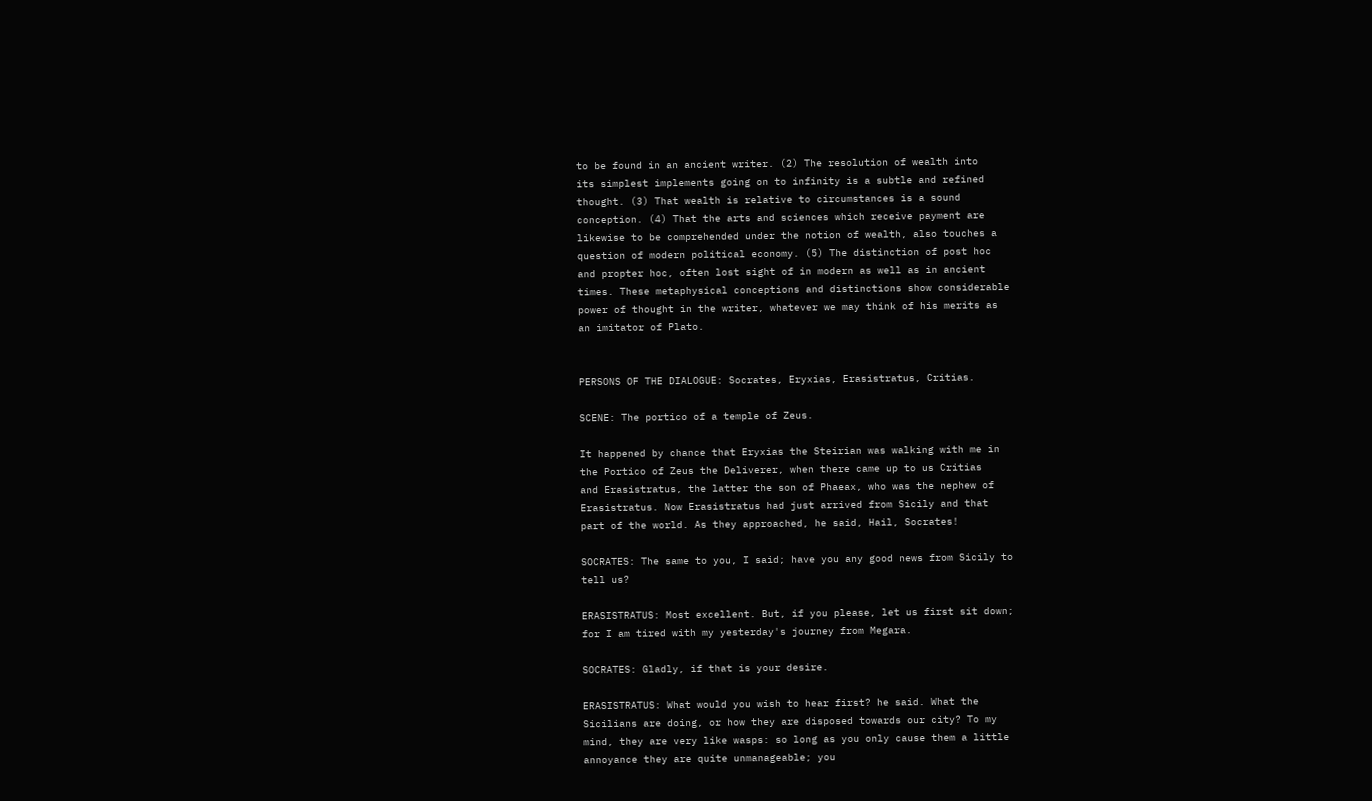to be found in an ancient writer. (2) The resolution of wealth into
its simplest implements going on to infinity is a subtle and refined
thought. (3) That wealth is relative to circumstances is a sound
conception. (4) That the arts and sciences which receive payment are
likewise to be comprehended under the notion of wealth, also touches a
question of modern political economy. (5) The distinction of post hoc
and propter hoc, often lost sight of in modern as well as in ancient
times. These metaphysical conceptions and distinctions show considerable
power of thought in the writer, whatever we may think of his merits as
an imitator of Plato.


PERSONS OF THE DIALOGUE: Socrates, Eryxias, Erasistratus, Critias.

SCENE: The portico of a temple of Zeus.

It happened by chance that Eryxias the Steirian was walking with me in
the Portico of Zeus the Deliverer, when there came up to us Critias
and Erasistratus, the latter the son of Phaeax, who was the nephew of
Erasistratus. Now Erasistratus had just arrived from Sicily and that
part of the world. As they approached, he said, Hail, Socrates!

SOCRATES: The same to you, I said; have you any good news from Sicily to
tell us?

ERASISTRATUS: Most excellent. But, if you please, let us first sit down;
for I am tired with my yesterday's journey from Megara.

SOCRATES: Gladly, if that is your desire.

ERASISTRATUS: What would you wish to hear first? he said. What the
Sicilians are doing, or how they are disposed towards our city? To my
mind, they are very like wasps: so long as you only cause them a little
annoyance they are quite unmanageable; you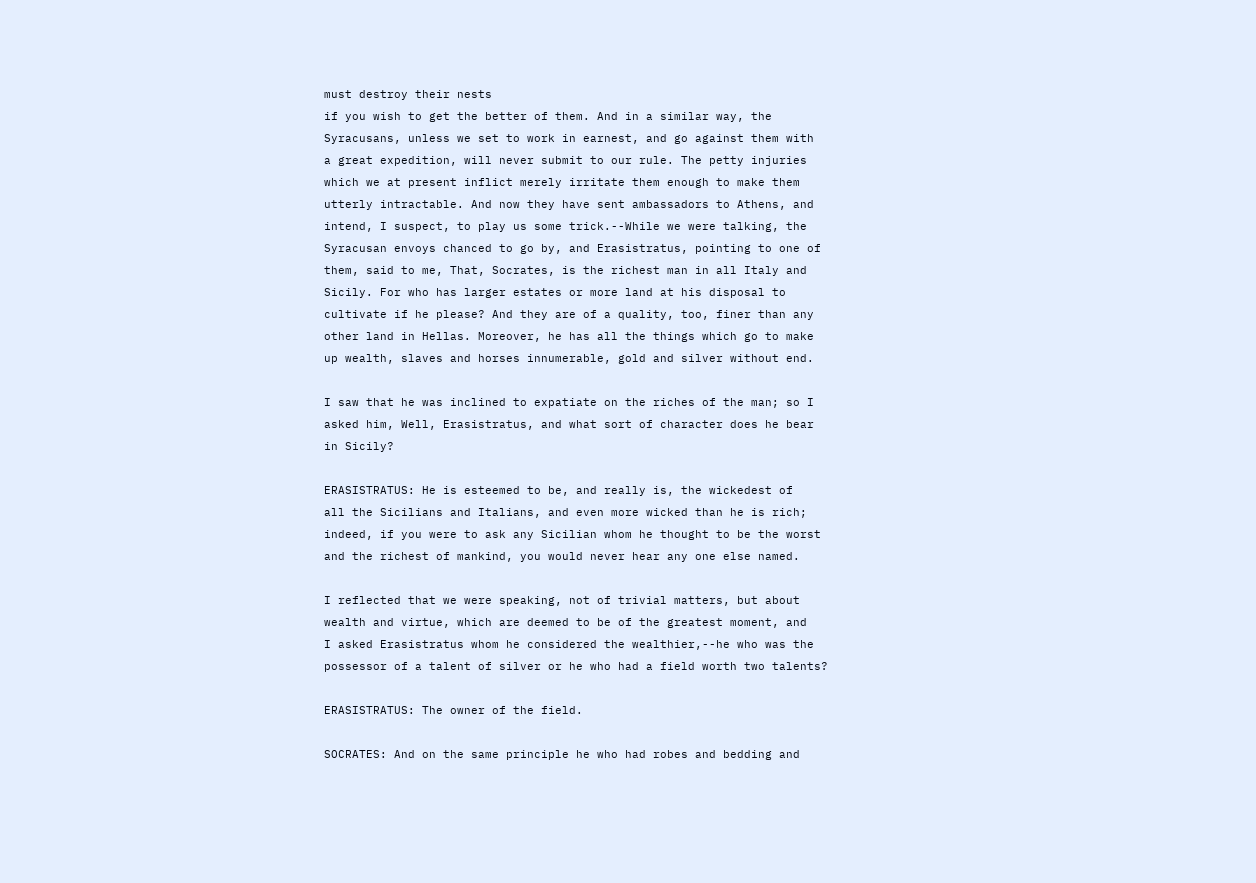must destroy their nests
if you wish to get the better of them. And in a similar way, the
Syracusans, unless we set to work in earnest, and go against them with
a great expedition, will never submit to our rule. The petty injuries
which we at present inflict merely irritate them enough to make them
utterly intractable. And now they have sent ambassadors to Athens, and
intend, I suspect, to play us some trick.--While we were talking, the
Syracusan envoys chanced to go by, and Erasistratus, pointing to one of
them, said to me, That, Socrates, is the richest man in all Italy and
Sicily. For who has larger estates or more land at his disposal to
cultivate if he please? And they are of a quality, too, finer than any
other land in Hellas. Moreover, he has all the things which go to make
up wealth, slaves and horses innumerable, gold and silver without end.

I saw that he was inclined to expatiate on the riches of the man; so I
asked him, Well, Erasistratus, and what sort of character does he bear
in Sicily?

ERASISTRATUS: He is esteemed to be, and really is, the wickedest of
all the Sicilians and Italians, and even more wicked than he is rich;
indeed, if you were to ask any Sicilian whom he thought to be the worst
and the richest of mankind, you would never hear any one else named.

I reflected that we were speaking, not of trivial matters, but about
wealth and virtue, which are deemed to be of the greatest moment, and
I asked Erasistratus whom he considered the wealthier,--he who was the
possessor of a talent of silver or he who had a field worth two talents?

ERASISTRATUS: The owner of the field.

SOCRATES: And on the same principle he who had robes and bedding and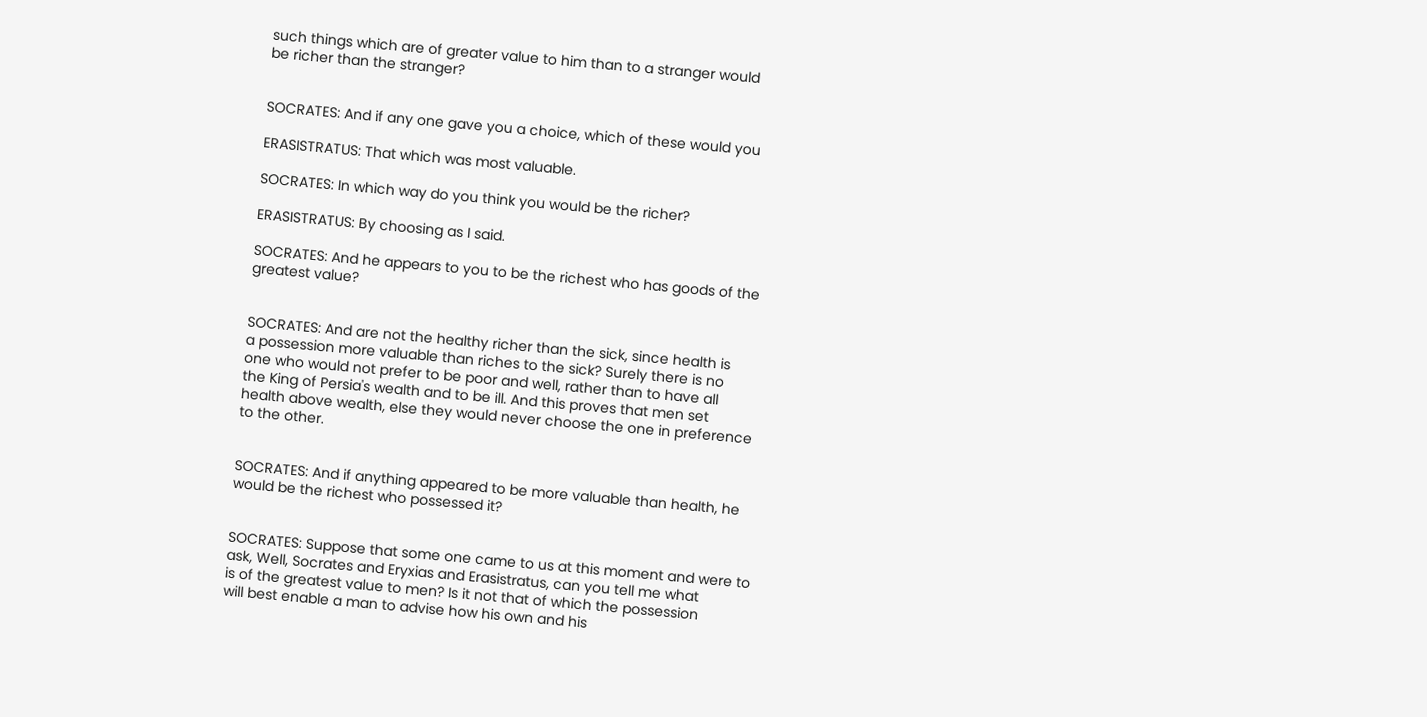such things which are of greater value to him than to a stranger would
be richer than the stranger?


SOCRATES: And if any one gave you a choice, which of these would you

ERASISTRATUS: That which was most valuable.

SOCRATES: In which way do you think you would be the richer?

ERASISTRATUS: By choosing as I said.

SOCRATES: And he appears to you to be the richest who has goods of the
greatest value?


SOCRATES: And are not the healthy richer than the sick, since health is
a possession more valuable than riches to the sick? Surely there is no
one who would not prefer to be poor and well, rather than to have all
the King of Persia's wealth and to be ill. And this proves that men set
health above wealth, else they would never choose the one in preference
to the other.


SOCRATES: And if anything appeared to be more valuable than health, he
would be the richest who possessed it?


SOCRATES: Suppose that some one came to us at this moment and were to
ask, Well, Socrates and Eryxias and Erasistratus, can you tell me what
is of the greatest value to men? Is it not that of which the possession
will best enable a man to advise how his own and his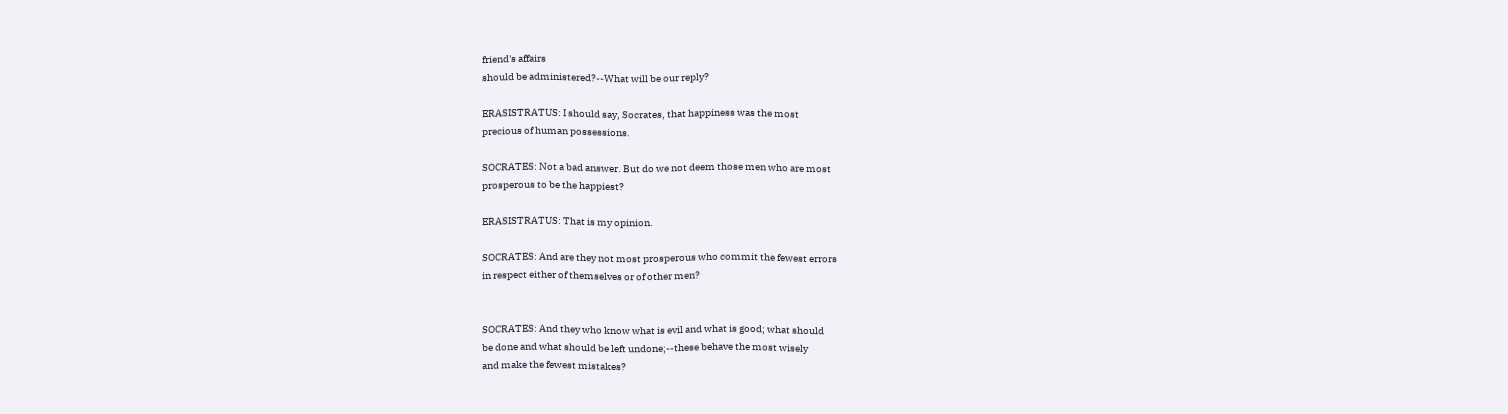friend's affairs
should be administered?--What will be our reply?

ERASISTRATUS: I should say, Socrates, that happiness was the most
precious of human possessions.

SOCRATES: Not a bad answer. But do we not deem those men who are most
prosperous to be the happiest?

ERASISTRATUS: That is my opinion.

SOCRATES: And are they not most prosperous who commit the fewest errors
in respect either of themselves or of other men?


SOCRATES: And they who know what is evil and what is good; what should
be done and what should be left undone;--these behave the most wisely
and make the fewest mistakes?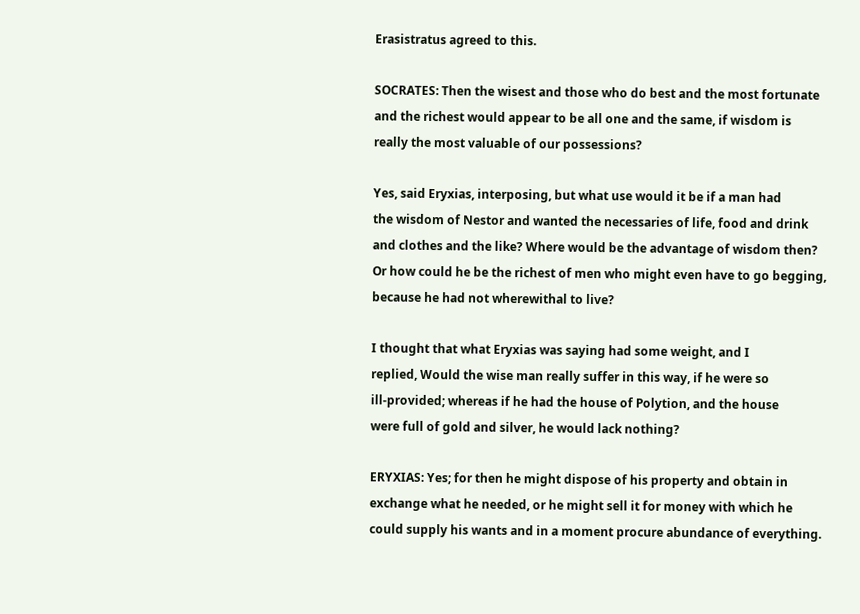Erasistratus agreed to this.

SOCRATES: Then the wisest and those who do best and the most fortunate
and the richest would appear to be all one and the same, if wisdom is
really the most valuable of our possessions?

Yes, said Eryxias, interposing, but what use would it be if a man had
the wisdom of Nestor and wanted the necessaries of life, food and drink
and clothes and the like? Where would be the advantage of wisdom then?
Or how could he be the richest of men who might even have to go begging,
because he had not wherewithal to live?

I thought that what Eryxias was saying had some weight, and I
replied, Would the wise man really suffer in this way, if he were so
ill-provided; whereas if he had the house of Polytion, and the house
were full of gold and silver, he would lack nothing?

ERYXIAS: Yes; for then he might dispose of his property and obtain in
exchange what he needed, or he might sell it for money with which he
could supply his wants and in a moment procure abundance of everything.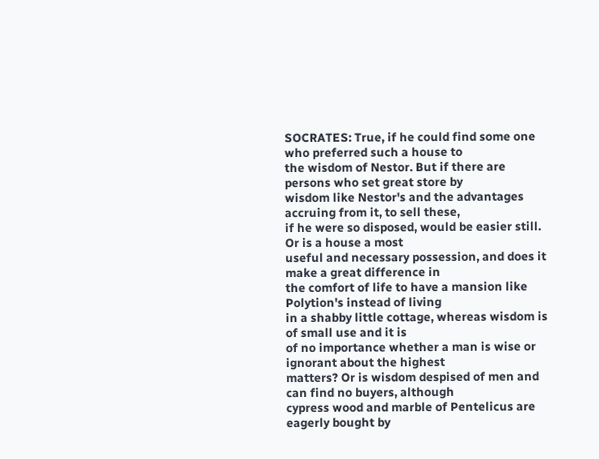SOCRATES: True, if he could find some one who preferred such a house to
the wisdom of Nestor. But if there are persons who set great store by
wisdom like Nestor's and the advantages accruing from it, to sell these,
if he were so disposed, would be easier still. Or is a house a most
useful and necessary possession, and does it make a great difference in
the comfort of life to have a mansion like Polytion's instead of living
in a shabby little cottage, whereas wisdom is of small use and it is
of no importance whether a man is wise or ignorant about the highest
matters? Or is wisdom despised of men and can find no buyers, although
cypress wood and marble of Pentelicus are eagerly bought by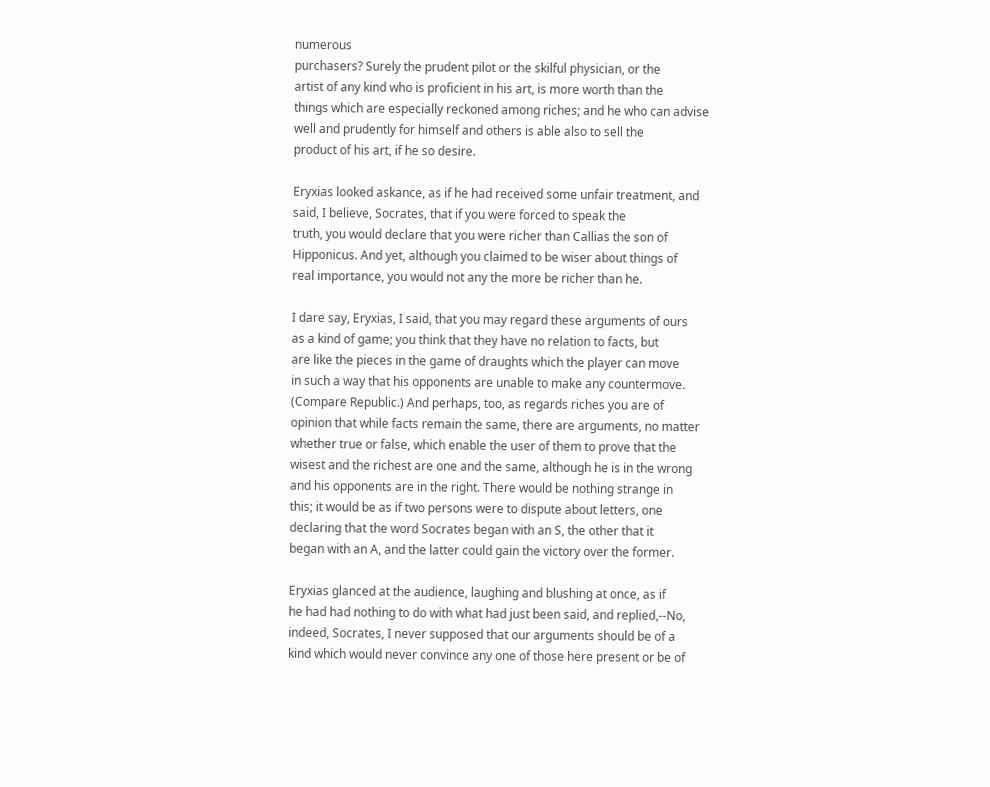numerous
purchasers? Surely the prudent pilot or the skilful physician, or the
artist of any kind who is proficient in his art, is more worth than the
things which are especially reckoned among riches; and he who can advise
well and prudently for himself and others is able also to sell the
product of his art, if he so desire.

Eryxias looked askance, as if he had received some unfair treatment, and
said, I believe, Socrates, that if you were forced to speak the
truth, you would declare that you were richer than Callias the son of
Hipponicus. And yet, although you claimed to be wiser about things of
real importance, you would not any the more be richer than he.

I dare say, Eryxias, I said, that you may regard these arguments of ours
as a kind of game; you think that they have no relation to facts, but
are like the pieces in the game of draughts which the player can move
in such a way that his opponents are unable to make any countermove.
(Compare Republic.) And perhaps, too, as regards riches you are of
opinion that while facts remain the same, there are arguments, no matter
whether true or false, which enable the user of them to prove that the
wisest and the richest are one and the same, although he is in the wrong
and his opponents are in the right. There would be nothing strange in
this; it would be as if two persons were to dispute about letters, one
declaring that the word Socrates began with an S, the other that it
began with an A, and the latter could gain the victory over the former.

Eryxias glanced at the audience, laughing and blushing at once, as if
he had had nothing to do with what had just been said, and replied,--No,
indeed, Socrates, I never supposed that our arguments should be of a
kind which would never convince any one of those here present or be of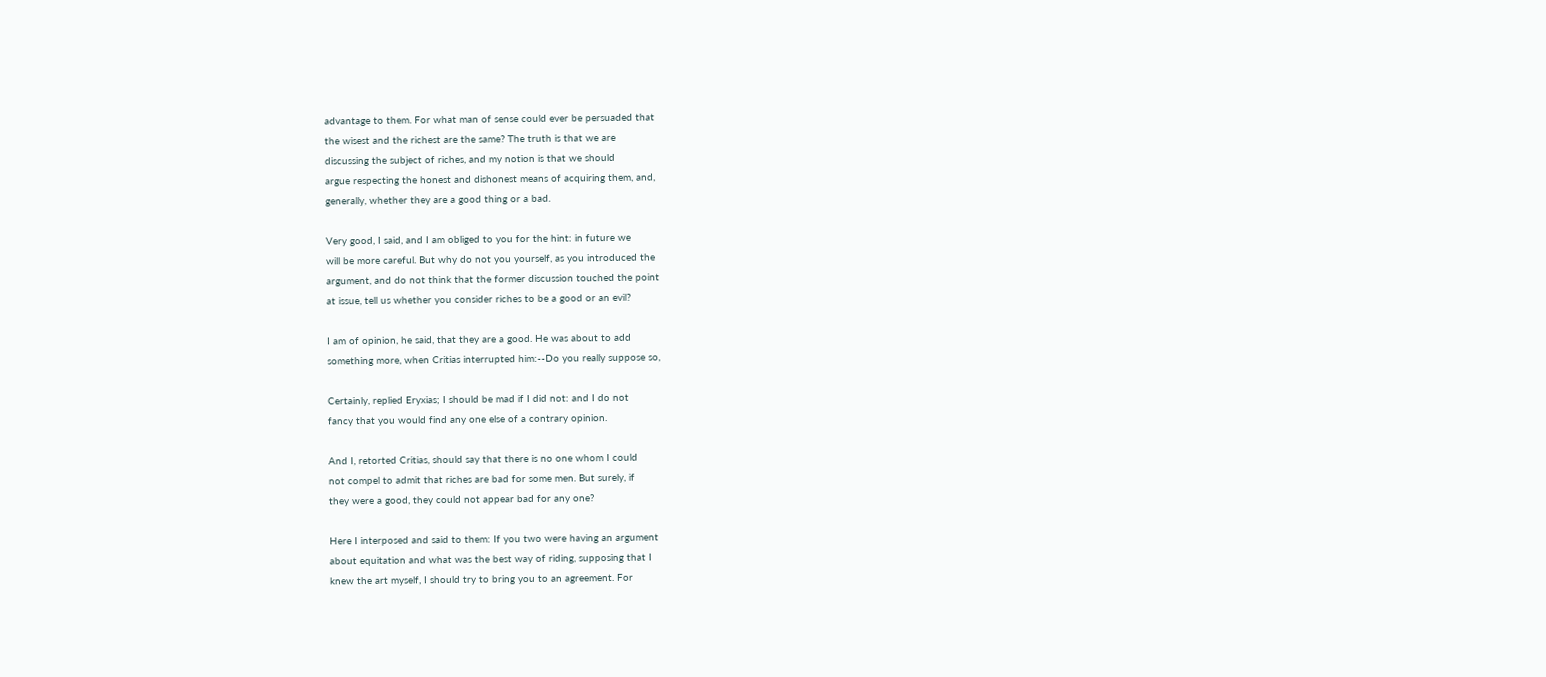advantage to them. For what man of sense could ever be persuaded that
the wisest and the richest are the same? The truth is that we are
discussing the subject of riches, and my notion is that we should
argue respecting the honest and dishonest means of acquiring them, and,
generally, whether they are a good thing or a bad.

Very good, I said, and I am obliged to you for the hint: in future we
will be more careful. But why do not you yourself, as you introduced the
argument, and do not think that the former discussion touched the point
at issue, tell us whether you consider riches to be a good or an evil?

I am of opinion, he said, that they are a good. He was about to add
something more, when Critias interrupted him:--Do you really suppose so,

Certainly, replied Eryxias; I should be mad if I did not: and I do not
fancy that you would find any one else of a contrary opinion.

And I, retorted Critias, should say that there is no one whom I could
not compel to admit that riches are bad for some men. But surely, if
they were a good, they could not appear bad for any one?

Here I interposed and said to them: If you two were having an argument
about equitation and what was the best way of riding, supposing that I
knew the art myself, I should try to bring you to an agreement. For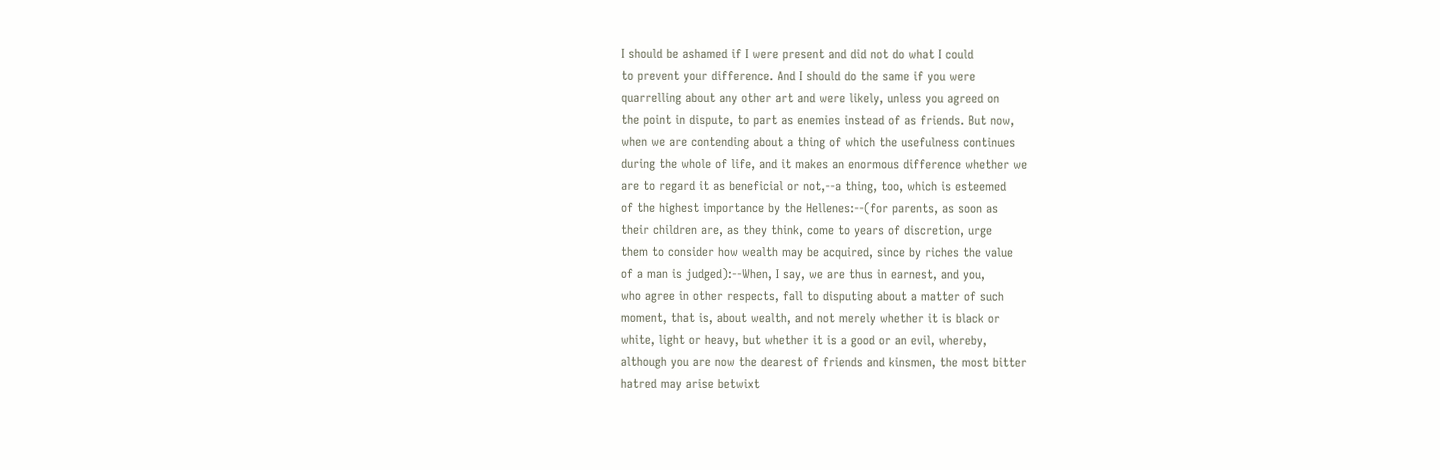I should be ashamed if I were present and did not do what I could
to prevent your difference. And I should do the same if you were
quarrelling about any other art and were likely, unless you agreed on
the point in dispute, to part as enemies instead of as friends. But now,
when we are contending about a thing of which the usefulness continues
during the whole of life, and it makes an enormous difference whether we
are to regard it as beneficial or not,--a thing, too, which is esteemed
of the highest importance by the Hellenes:--(for parents, as soon as
their children are, as they think, come to years of discretion, urge
them to consider how wealth may be acquired, since by riches the value
of a man is judged):--When, I say, we are thus in earnest, and you,
who agree in other respects, fall to disputing about a matter of such
moment, that is, about wealth, and not merely whether it is black or
white, light or heavy, but whether it is a good or an evil, whereby,
although you are now the dearest of friends and kinsmen, the most bitter
hatred may arise betwixt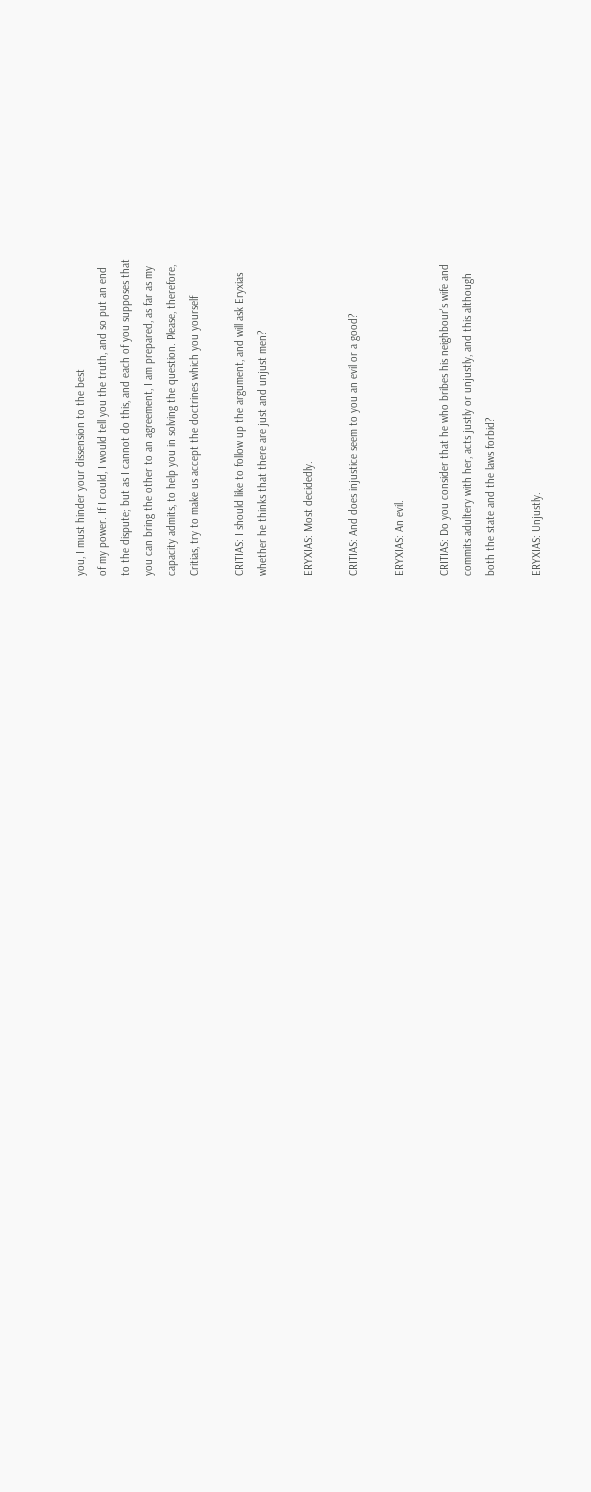you, I must hinder your dissension to the best
of my power. If I could, I would tell you the truth, and so put an end
to the dispute; but as I cannot do this, and each of you supposes that
you can bring the other to an agreement, I am prepared, as far as my
capacity admits, to help you in solving the question. Please, therefore,
Critias, try to make us accept the doctrines which you yourself

CRITIAS: I should like to follow up the argument, and will ask Eryxias
whether he thinks that there are just and unjust men?

ERYXIAS: Most decidedly.

CRITIAS: And does injustice seem to you an evil or a good?

ERYXIAS: An evil.

CRITIAS: Do you consider that he who bribes his neighbour's wife and
commits adultery with her, acts justly or unjustly, and this although
both the state and the laws forbid?

ERYXIAS: Unjustly.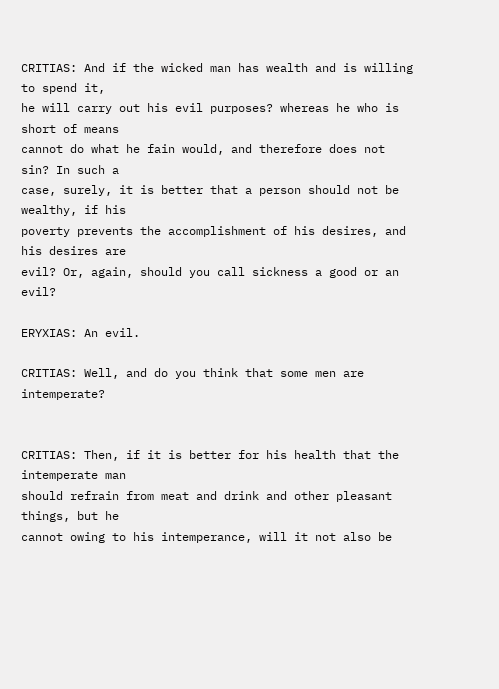CRITIAS: And if the wicked man has wealth and is willing to spend it,
he will carry out his evil purposes? whereas he who is short of means
cannot do what he fain would, and therefore does not sin? In such a
case, surely, it is better that a person should not be wealthy, if his
poverty prevents the accomplishment of his desires, and his desires are
evil? Or, again, should you call sickness a good or an evil?

ERYXIAS: An evil.

CRITIAS: Well, and do you think that some men are intemperate?


CRITIAS: Then, if it is better for his health that the intemperate man
should refrain from meat and drink and other pleasant things, but he
cannot owing to his intemperance, will it not also be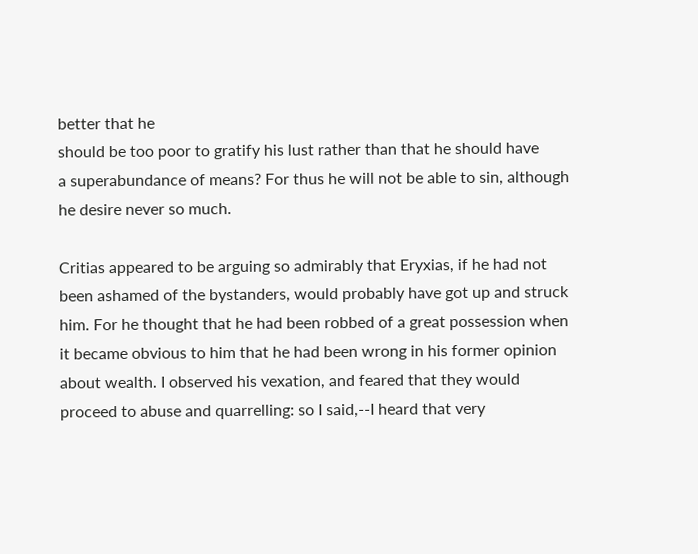better that he
should be too poor to gratify his lust rather than that he should have
a superabundance of means? For thus he will not be able to sin, although
he desire never so much.

Critias appeared to be arguing so admirably that Eryxias, if he had not
been ashamed of the bystanders, would probably have got up and struck
him. For he thought that he had been robbed of a great possession when
it became obvious to him that he had been wrong in his former opinion
about wealth. I observed his vexation, and feared that they would
proceed to abuse and quarrelling: so I said,--I heard that very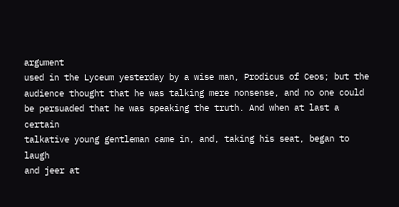argument
used in the Lyceum yesterday by a wise man, Prodicus of Ceos; but the
audience thought that he was talking mere nonsense, and no one could
be persuaded that he was speaking the truth. And when at last a certain
talkative young gentleman came in, and, taking his seat, began to laugh
and jeer at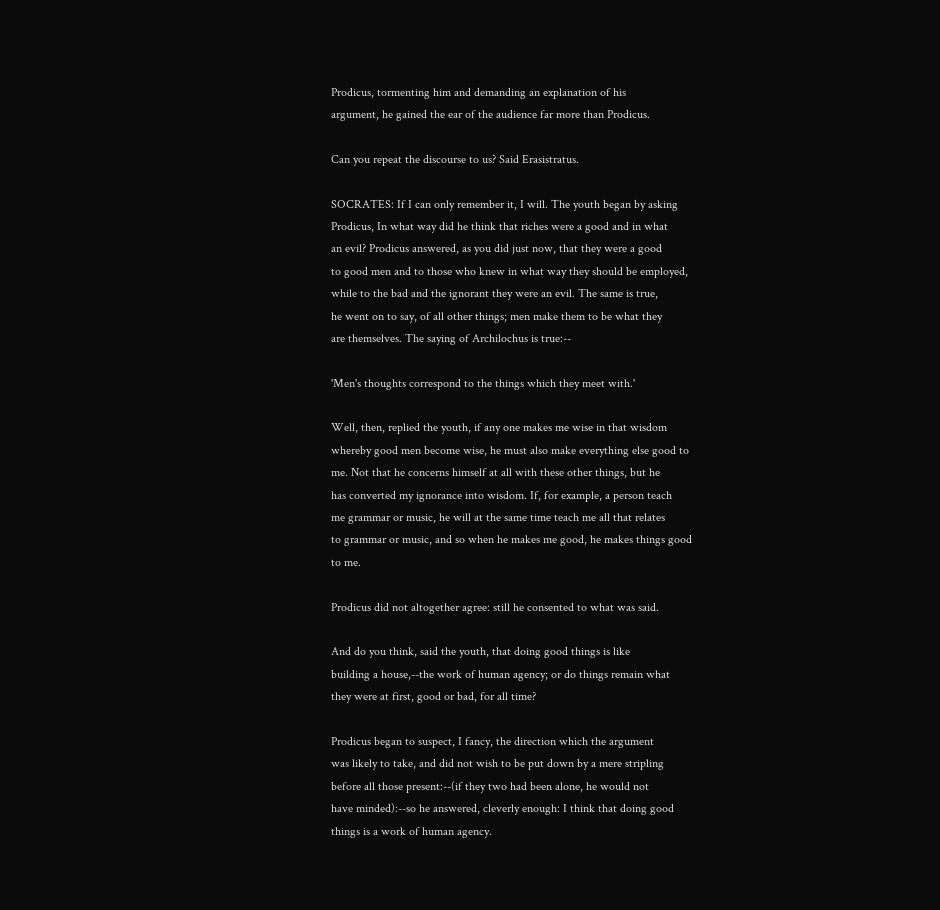Prodicus, tormenting him and demanding an explanation of his
argument, he gained the ear of the audience far more than Prodicus.

Can you repeat the discourse to us? Said Erasistratus.

SOCRATES: If I can only remember it, I will. The youth began by asking
Prodicus, In what way did he think that riches were a good and in what
an evil? Prodicus answered, as you did just now, that they were a good
to good men and to those who knew in what way they should be employed,
while to the bad and the ignorant they were an evil. The same is true,
he went on to say, of all other things; men make them to be what they
are themselves. The saying of Archilochus is true:--

'Men's thoughts correspond to the things which they meet with.'

Well, then, replied the youth, if any one makes me wise in that wisdom
whereby good men become wise, he must also make everything else good to
me. Not that he concerns himself at all with these other things, but he
has converted my ignorance into wisdom. If, for example, a person teach
me grammar or music, he will at the same time teach me all that relates
to grammar or music, and so when he makes me good, he makes things good
to me.

Prodicus did not altogether agree: still he consented to what was said.

And do you think, said the youth, that doing good things is like
building a house,--the work of human agency; or do things remain what
they were at first, good or bad, for all time?

Prodicus began to suspect, I fancy, the direction which the argument
was likely to take, and did not wish to be put down by a mere stripling
before all those present:--(if they two had been alone, he would not
have minded):--so he answered, cleverly enough: I think that doing good
things is a work of human agency.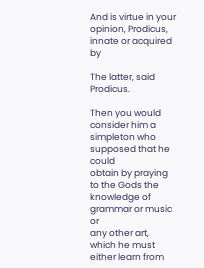And is virtue in your opinion, Prodicus, innate or acquired by

The latter, said Prodicus.

Then you would consider him a simpleton who supposed that he could
obtain by praying to the Gods the knowledge of grammar or music or
any other art, which he must either learn from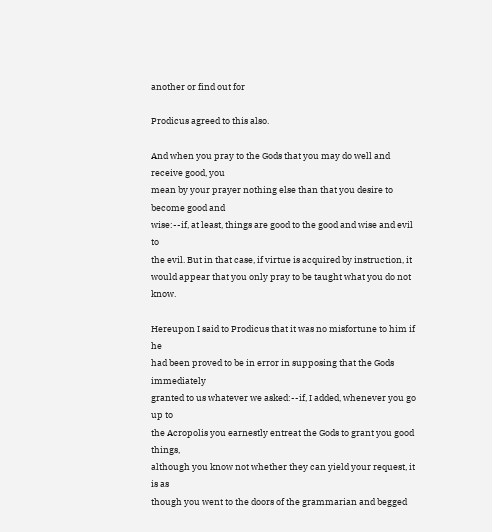another or find out for

Prodicus agreed to this also.

And when you pray to the Gods that you may do well and receive good, you
mean by your prayer nothing else than that you desire to become good and
wise:--if, at least, things are good to the good and wise and evil to
the evil. But in that case, if virtue is acquired by instruction, it
would appear that you only pray to be taught what you do not know.

Hereupon I said to Prodicus that it was no misfortune to him if he
had been proved to be in error in supposing that the Gods immediately
granted to us whatever we asked:--if, I added, whenever you go up to
the Acropolis you earnestly entreat the Gods to grant you good things,
although you know not whether they can yield your request, it is as
though you went to the doors of the grammarian and begged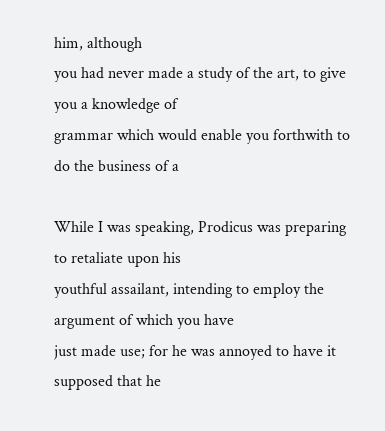him, although
you had never made a study of the art, to give you a knowledge of
grammar which would enable you forthwith to do the business of a

While I was speaking, Prodicus was preparing to retaliate upon his
youthful assailant, intending to employ the argument of which you have
just made use; for he was annoyed to have it supposed that he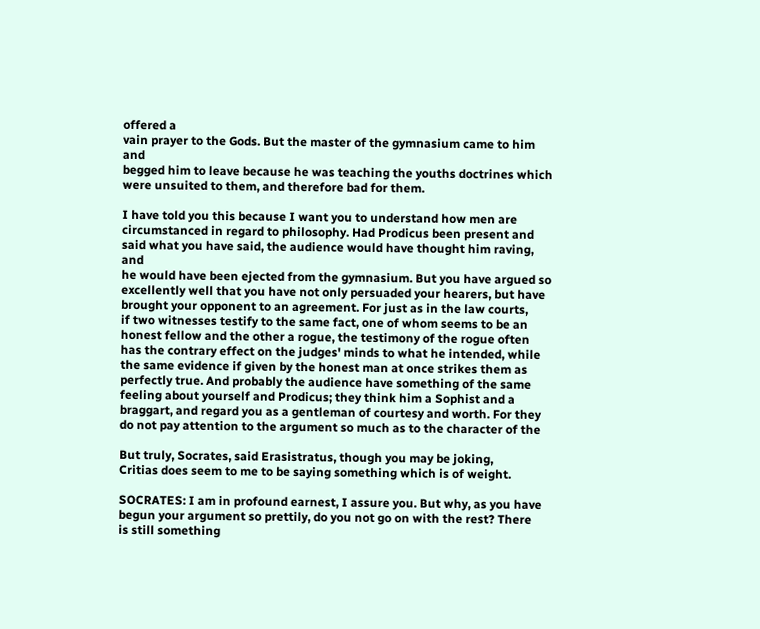offered a
vain prayer to the Gods. But the master of the gymnasium came to him and
begged him to leave because he was teaching the youths doctrines which
were unsuited to them, and therefore bad for them.

I have told you this because I want you to understand how men are
circumstanced in regard to philosophy. Had Prodicus been present and
said what you have said, the audience would have thought him raving, and
he would have been ejected from the gymnasium. But you have argued so
excellently well that you have not only persuaded your hearers, but have
brought your opponent to an agreement. For just as in the law courts,
if two witnesses testify to the same fact, one of whom seems to be an
honest fellow and the other a rogue, the testimony of the rogue often
has the contrary effect on the judges' minds to what he intended, while
the same evidence if given by the honest man at once strikes them as
perfectly true. And probably the audience have something of the same
feeling about yourself and Prodicus; they think him a Sophist and a
braggart, and regard you as a gentleman of courtesy and worth. For they
do not pay attention to the argument so much as to the character of the

But truly, Socrates, said Erasistratus, though you may be joking,
Critias does seem to me to be saying something which is of weight.

SOCRATES: I am in profound earnest, I assure you. But why, as you have
begun your argument so prettily, do you not go on with the rest? There
is still something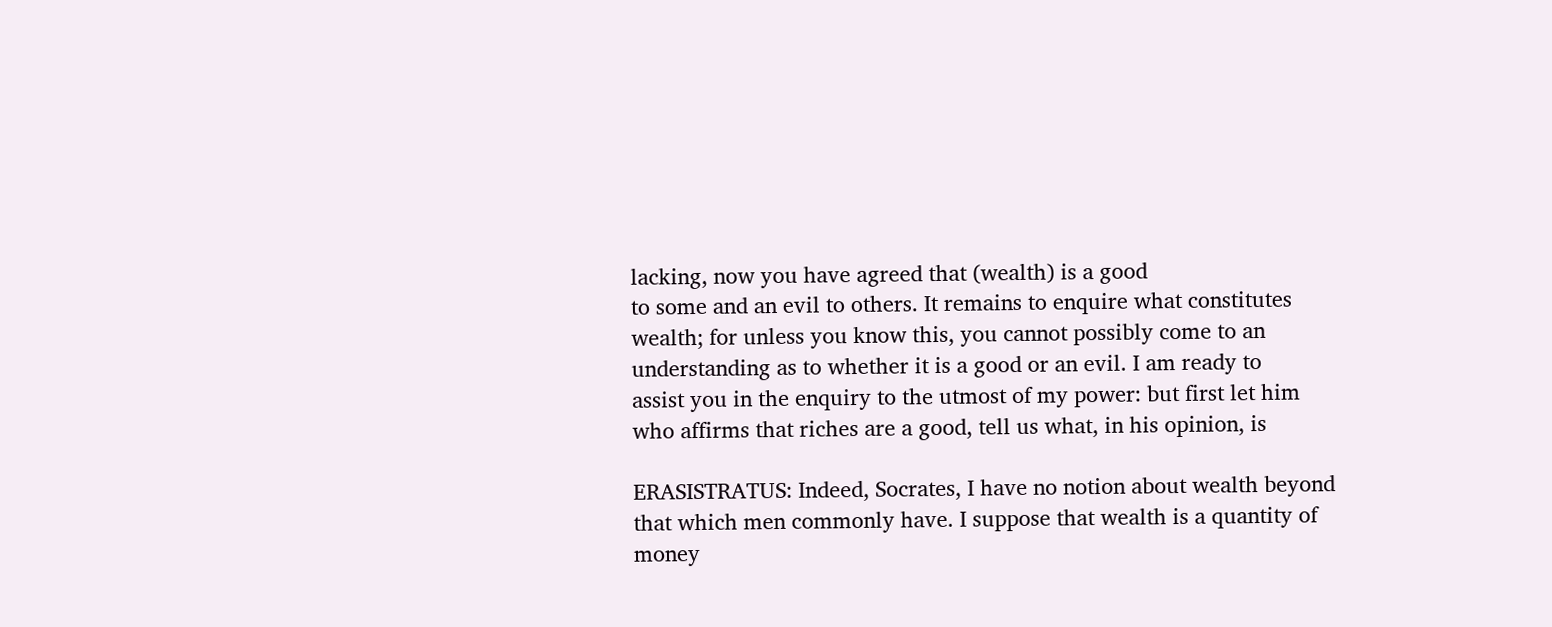lacking, now you have agreed that (wealth) is a good
to some and an evil to others. It remains to enquire what constitutes
wealth; for unless you know this, you cannot possibly come to an
understanding as to whether it is a good or an evil. I am ready to
assist you in the enquiry to the utmost of my power: but first let him
who affirms that riches are a good, tell us what, in his opinion, is

ERASISTRATUS: Indeed, Socrates, I have no notion about wealth beyond
that which men commonly have. I suppose that wealth is a quantity of
money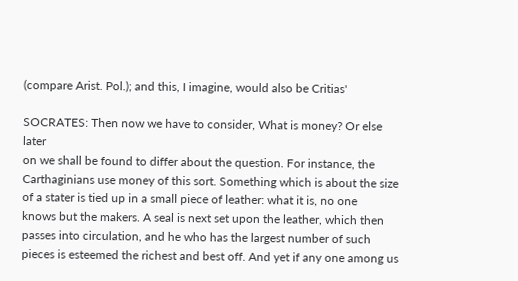(compare Arist. Pol.); and this, I imagine, would also be Critias'

SOCRATES: Then now we have to consider, What is money? Or else later
on we shall be found to differ about the question. For instance, the
Carthaginians use money of this sort. Something which is about the size
of a stater is tied up in a small piece of leather: what it is, no one
knows but the makers. A seal is next set upon the leather, which then
passes into circulation, and he who has the largest number of such
pieces is esteemed the richest and best off. And yet if any one among us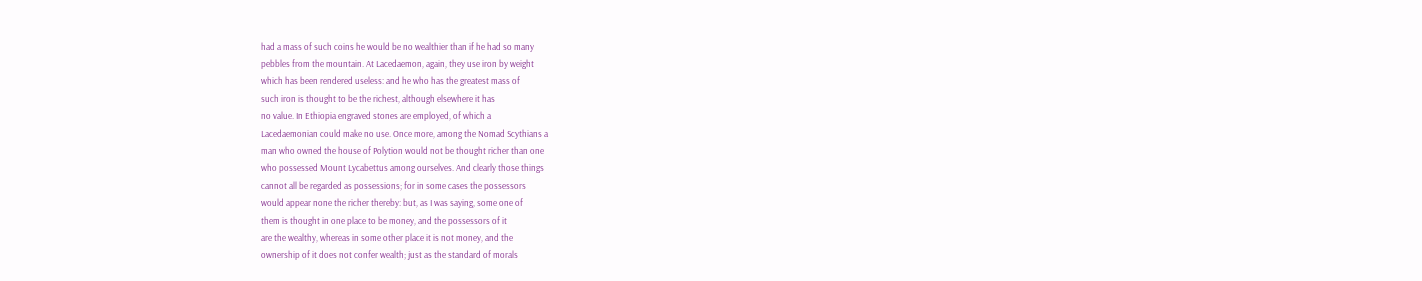had a mass of such coins he would be no wealthier than if he had so many
pebbles from the mountain. At Lacedaemon, again, they use iron by weight
which has been rendered useless: and he who has the greatest mass of
such iron is thought to be the richest, although elsewhere it has
no value. In Ethiopia engraved stones are employed, of which a
Lacedaemonian could make no use. Once more, among the Nomad Scythians a
man who owned the house of Polytion would not be thought richer than one
who possessed Mount Lycabettus among ourselves. And clearly those things
cannot all be regarded as possessions; for in some cases the possessors
would appear none the richer thereby: but, as I was saying, some one of
them is thought in one place to be money, and the possessors of it
are the wealthy, whereas in some other place it is not money, and the
ownership of it does not confer wealth; just as the standard of morals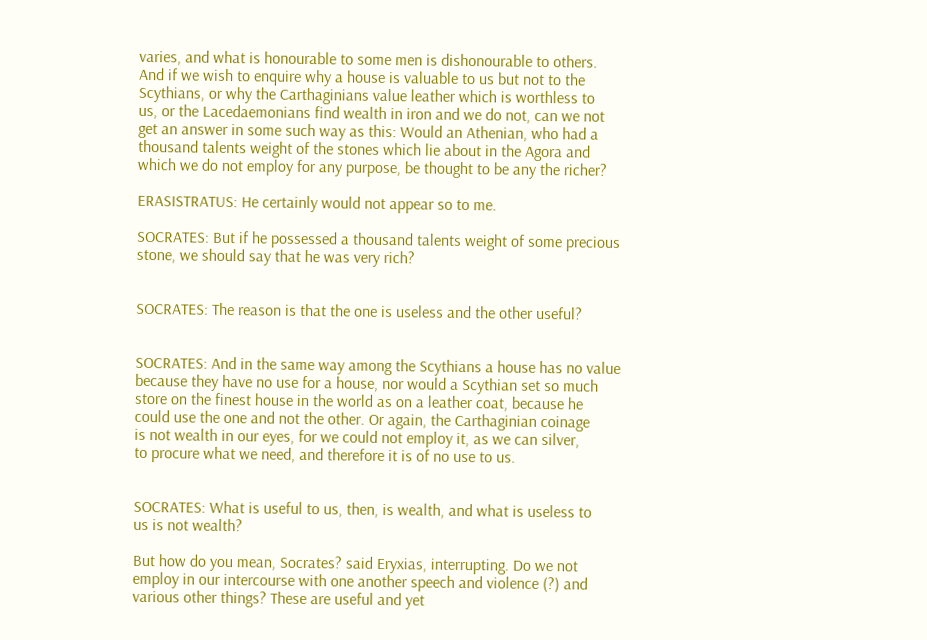varies, and what is honourable to some men is dishonourable to others.
And if we wish to enquire why a house is valuable to us but not to the
Scythians, or why the Carthaginians value leather which is worthless to
us, or the Lacedaemonians find wealth in iron and we do not, can we not
get an answer in some such way as this: Would an Athenian, who had a
thousand talents weight of the stones which lie about in the Agora and
which we do not employ for any purpose, be thought to be any the richer?

ERASISTRATUS: He certainly would not appear so to me.

SOCRATES: But if he possessed a thousand talents weight of some precious
stone, we should say that he was very rich?


SOCRATES: The reason is that the one is useless and the other useful?


SOCRATES: And in the same way among the Scythians a house has no value
because they have no use for a house, nor would a Scythian set so much
store on the finest house in the world as on a leather coat, because he
could use the one and not the other. Or again, the Carthaginian coinage
is not wealth in our eyes, for we could not employ it, as we can silver,
to procure what we need, and therefore it is of no use to us.


SOCRATES: What is useful to us, then, is wealth, and what is useless to
us is not wealth?

But how do you mean, Socrates? said Eryxias, interrupting. Do we not
employ in our intercourse with one another speech and violence (?) and
various other things? These are useful and yet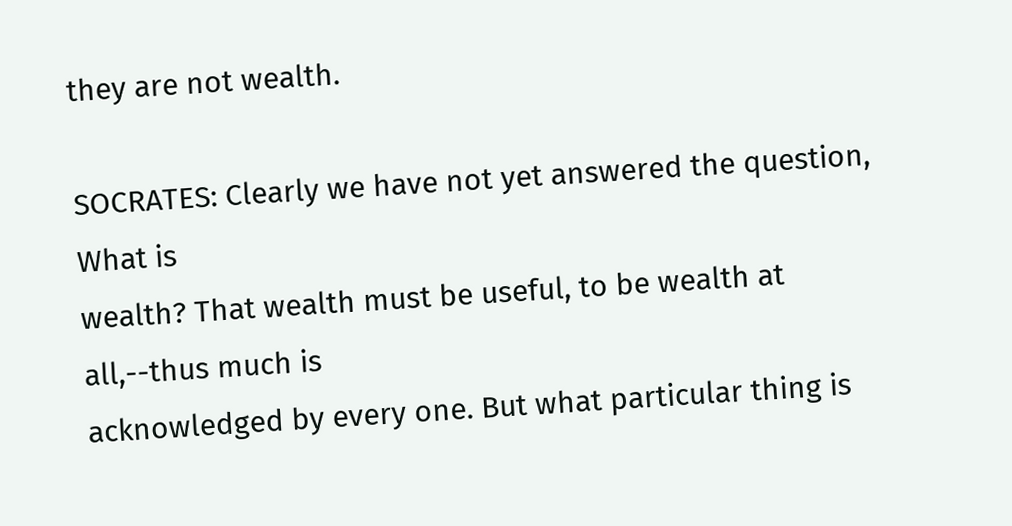they are not wealth.

SOCRATES: Clearly we have not yet answered the question, What is
wealth? That wealth must be useful, to be wealth at all,--thus much is
acknowledged by every one. But what particular thing is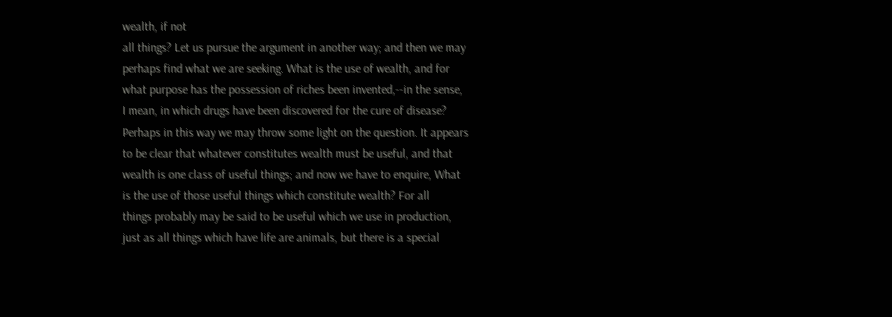wealth, if not
all things? Let us pursue the argument in another way; and then we may
perhaps find what we are seeking. What is the use of wealth, and for
what purpose has the possession of riches been invented,--in the sense,
I mean, in which drugs have been discovered for the cure of disease?
Perhaps in this way we may throw some light on the question. It appears
to be clear that whatever constitutes wealth must be useful, and that
wealth is one class of useful things; and now we have to enquire, What
is the use of those useful things which constitute wealth? For all
things probably may be said to be useful which we use in production,
just as all things which have life are animals, but there is a special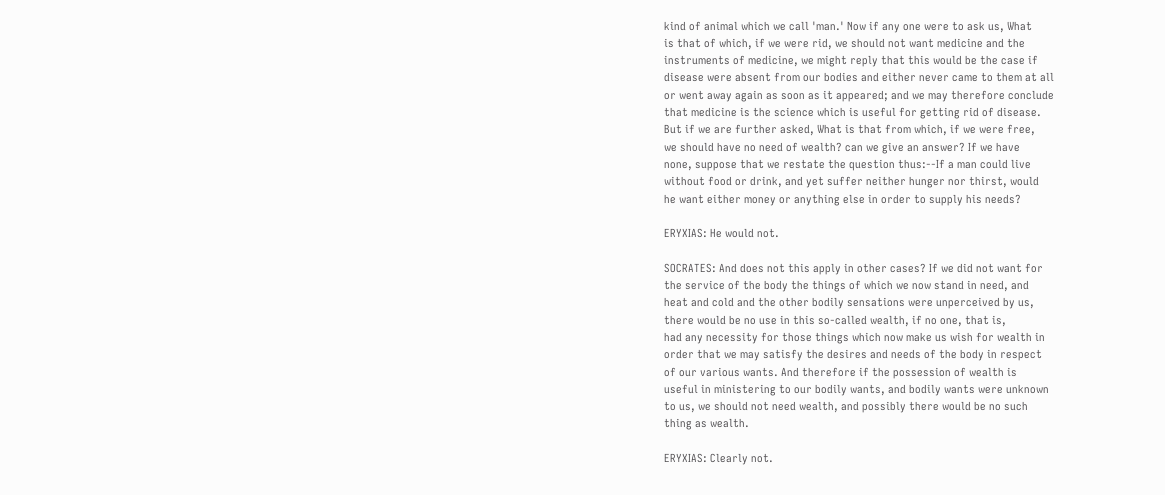kind of animal which we call 'man.' Now if any one were to ask us, What
is that of which, if we were rid, we should not want medicine and the
instruments of medicine, we might reply that this would be the case if
disease were absent from our bodies and either never came to them at all
or went away again as soon as it appeared; and we may therefore conclude
that medicine is the science which is useful for getting rid of disease.
But if we are further asked, What is that from which, if we were free,
we should have no need of wealth? can we give an answer? If we have
none, suppose that we restate the question thus:--If a man could live
without food or drink, and yet suffer neither hunger nor thirst, would
he want either money or anything else in order to supply his needs?

ERYXIAS: He would not.

SOCRATES: And does not this apply in other cases? If we did not want for
the service of the body the things of which we now stand in need, and
heat and cold and the other bodily sensations were unperceived by us,
there would be no use in this so-called wealth, if no one, that is,
had any necessity for those things which now make us wish for wealth in
order that we may satisfy the desires and needs of the body in respect
of our various wants. And therefore if the possession of wealth is
useful in ministering to our bodily wants, and bodily wants were unknown
to us, we should not need wealth, and possibly there would be no such
thing as wealth.

ERYXIAS: Clearly not.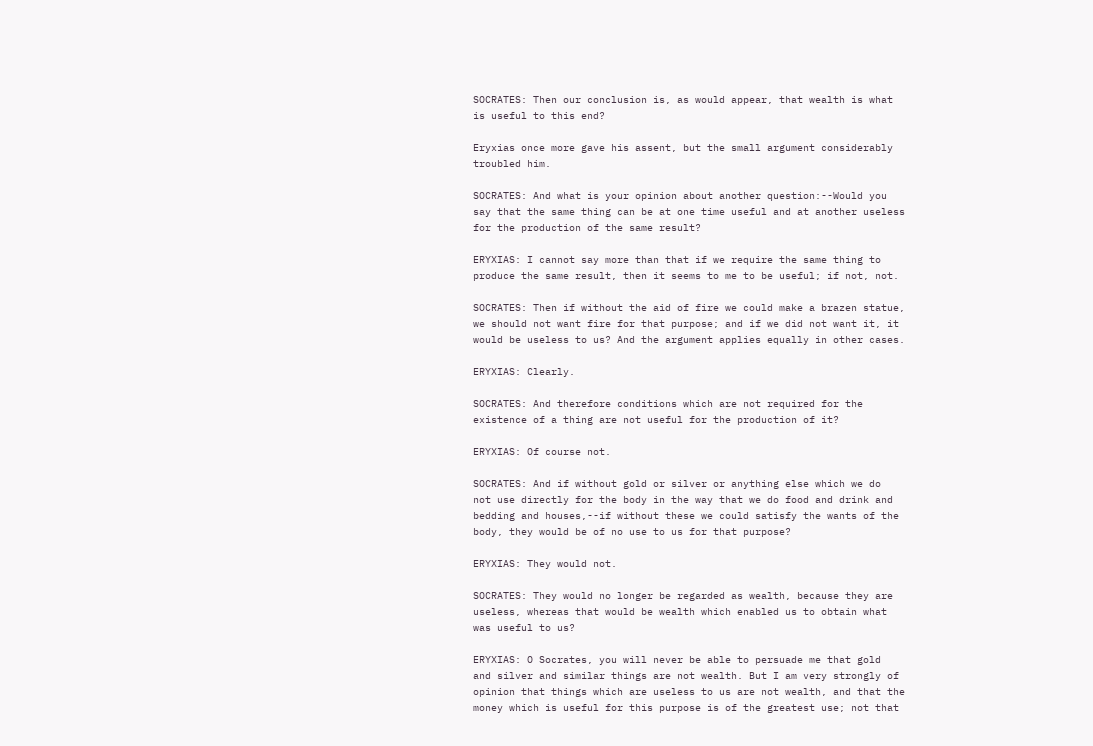SOCRATES: Then our conclusion is, as would appear, that wealth is what
is useful to this end?

Eryxias once more gave his assent, but the small argument considerably
troubled him.

SOCRATES: And what is your opinion about another question:--Would you
say that the same thing can be at one time useful and at another useless
for the production of the same result?

ERYXIAS: I cannot say more than that if we require the same thing to
produce the same result, then it seems to me to be useful; if not, not.

SOCRATES: Then if without the aid of fire we could make a brazen statue,
we should not want fire for that purpose; and if we did not want it, it
would be useless to us? And the argument applies equally in other cases.

ERYXIAS: Clearly.

SOCRATES: And therefore conditions which are not required for the
existence of a thing are not useful for the production of it?

ERYXIAS: Of course not.

SOCRATES: And if without gold or silver or anything else which we do
not use directly for the body in the way that we do food and drink and
bedding and houses,--if without these we could satisfy the wants of the
body, they would be of no use to us for that purpose?

ERYXIAS: They would not.

SOCRATES: They would no longer be regarded as wealth, because they are
useless, whereas that would be wealth which enabled us to obtain what
was useful to us?

ERYXIAS: O Socrates, you will never be able to persuade me that gold
and silver and similar things are not wealth. But I am very strongly of
opinion that things which are useless to us are not wealth, and that the
money which is useful for this purpose is of the greatest use; not that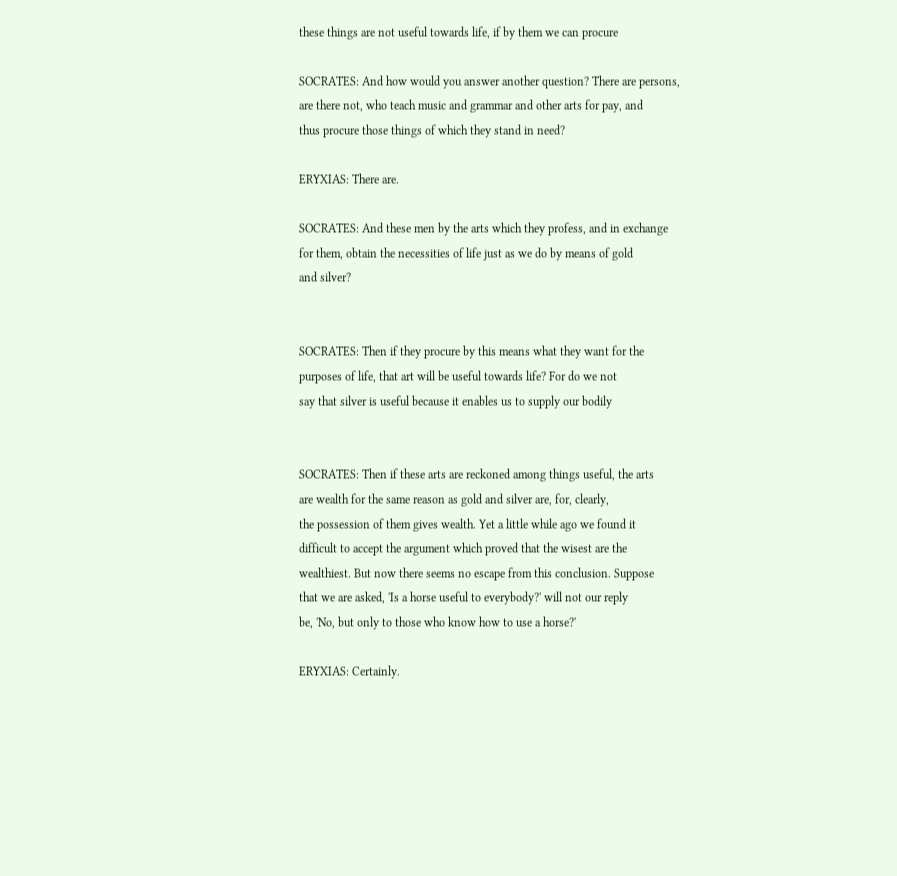these things are not useful towards life, if by them we can procure

SOCRATES: And how would you answer another question? There are persons,
are there not, who teach music and grammar and other arts for pay, and
thus procure those things of which they stand in need?

ERYXIAS: There are.

SOCRATES: And these men by the arts which they profess, and in exchange
for them, obtain the necessities of life just as we do by means of gold
and silver?


SOCRATES: Then if they procure by this means what they want for the
purposes of life, that art will be useful towards life? For do we not
say that silver is useful because it enables us to supply our bodily


SOCRATES: Then if these arts are reckoned among things useful, the arts
are wealth for the same reason as gold and silver are, for, clearly,
the possession of them gives wealth. Yet a little while ago we found it
difficult to accept the argument which proved that the wisest are the
wealthiest. But now there seems no escape from this conclusion. Suppose
that we are asked, 'Is a horse useful to everybody?' will not our reply
be, 'No, but only to those who know how to use a horse?'

ERYXIAS: Certainly.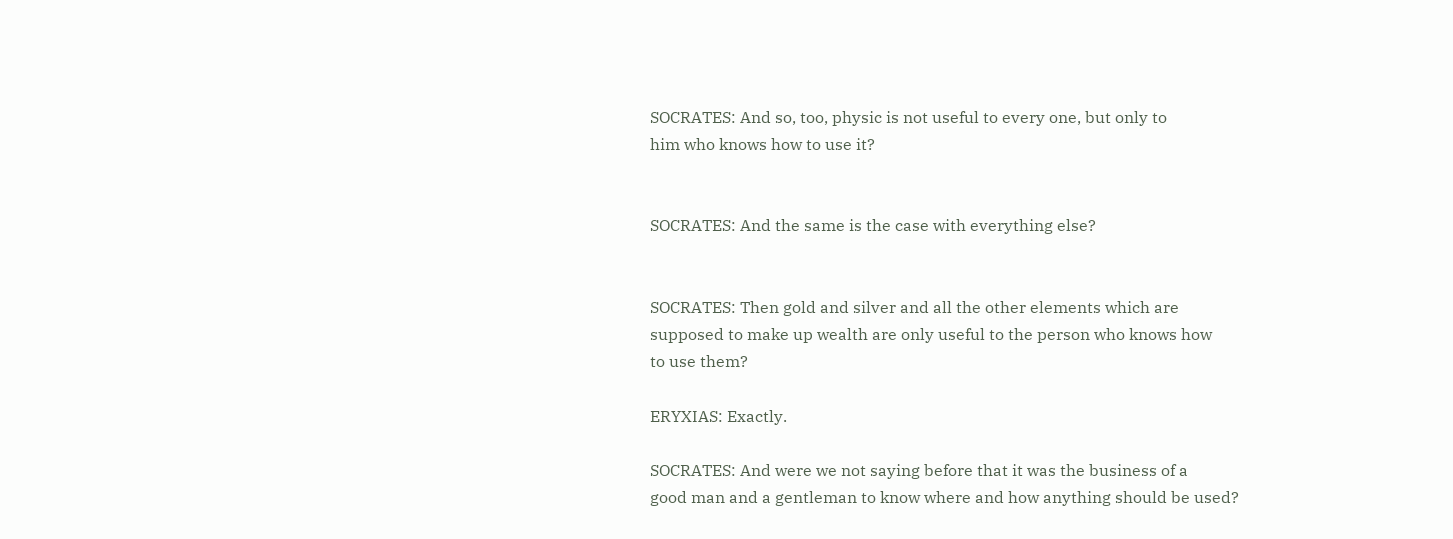SOCRATES: And so, too, physic is not useful to every one, but only to
him who knows how to use it?


SOCRATES: And the same is the case with everything else?


SOCRATES: Then gold and silver and all the other elements which are
supposed to make up wealth are only useful to the person who knows how
to use them?

ERYXIAS: Exactly.

SOCRATES: And were we not saying before that it was the business of a
good man and a gentleman to know where and how anything should be used?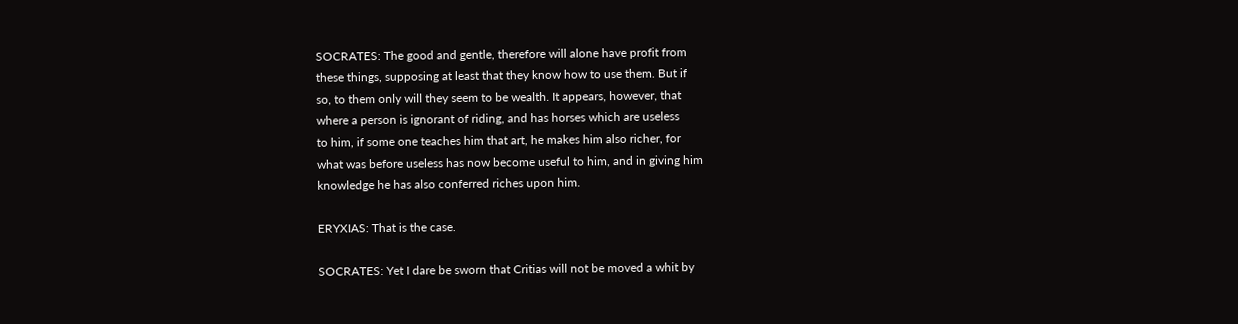SOCRATES: The good and gentle, therefore will alone have profit from
these things, supposing at least that they know how to use them. But if
so, to them only will they seem to be wealth. It appears, however, that
where a person is ignorant of riding, and has horses which are useless
to him, if some one teaches him that art, he makes him also richer, for
what was before useless has now become useful to him, and in giving him
knowledge he has also conferred riches upon him.

ERYXIAS: That is the case.

SOCRATES: Yet I dare be sworn that Critias will not be moved a whit by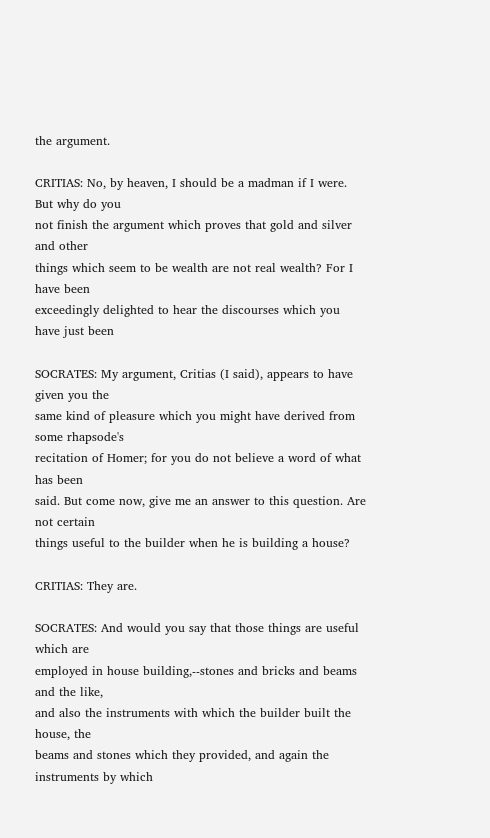the argument.

CRITIAS: No, by heaven, I should be a madman if I were. But why do you
not finish the argument which proves that gold and silver and other
things which seem to be wealth are not real wealth? For I have been
exceedingly delighted to hear the discourses which you have just been

SOCRATES: My argument, Critias (I said), appears to have given you the
same kind of pleasure which you might have derived from some rhapsode's
recitation of Homer; for you do not believe a word of what has been
said. But come now, give me an answer to this question. Are not certain
things useful to the builder when he is building a house?

CRITIAS: They are.

SOCRATES: And would you say that those things are useful which are
employed in house building,--stones and bricks and beams and the like,
and also the instruments with which the builder built the house, the
beams and stones which they provided, and again the instruments by which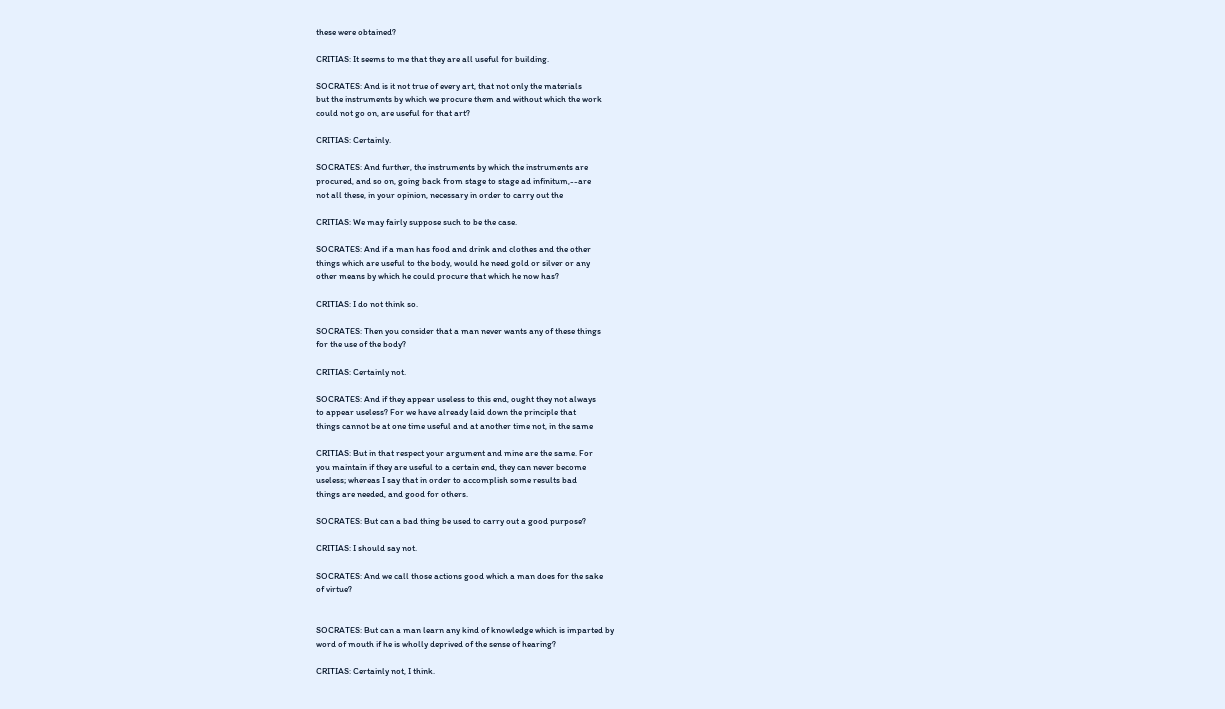these were obtained?

CRITIAS: It seems to me that they are all useful for building.

SOCRATES: And is it not true of every art, that not only the materials
but the instruments by which we procure them and without which the work
could not go on, are useful for that art?

CRITIAS: Certainly.

SOCRATES: And further, the instruments by which the instruments are
procured, and so on, going back from stage to stage ad infinitum,--are
not all these, in your opinion, necessary in order to carry out the

CRITIAS: We may fairly suppose such to be the case.

SOCRATES: And if a man has food and drink and clothes and the other
things which are useful to the body, would he need gold or silver or any
other means by which he could procure that which he now has?

CRITIAS: I do not think so.

SOCRATES: Then you consider that a man never wants any of these things
for the use of the body?

CRITIAS: Certainly not.

SOCRATES: And if they appear useless to this end, ought they not always
to appear useless? For we have already laid down the principle that
things cannot be at one time useful and at another time not, in the same

CRITIAS: But in that respect your argument and mine are the same. For
you maintain if they are useful to a certain end, they can never become
useless; whereas I say that in order to accomplish some results bad
things are needed, and good for others.

SOCRATES: But can a bad thing be used to carry out a good purpose?

CRITIAS: I should say not.

SOCRATES: And we call those actions good which a man does for the sake
of virtue?


SOCRATES: But can a man learn any kind of knowledge which is imparted by
word of mouth if he is wholly deprived of the sense of hearing?

CRITIAS: Certainly not, I think.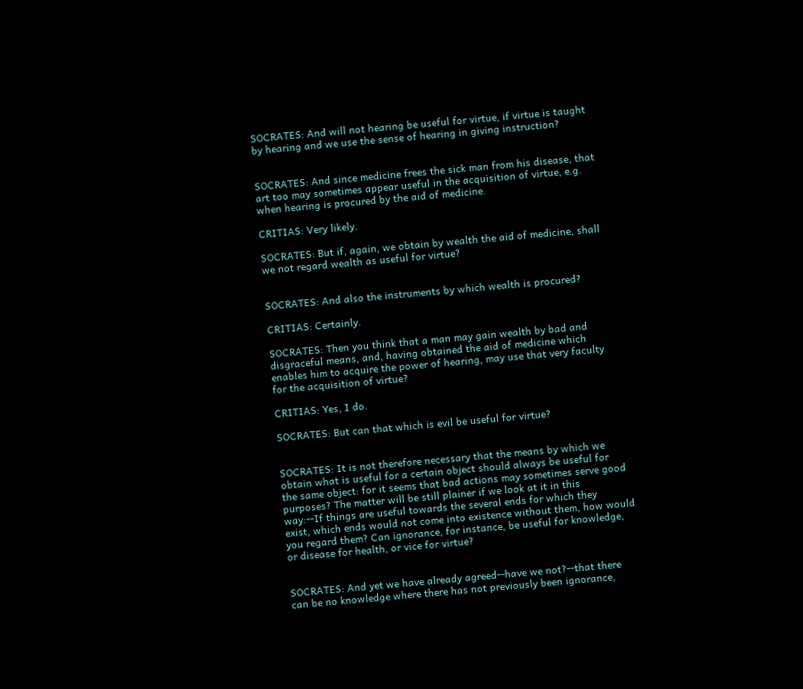SOCRATES: And will not hearing be useful for virtue, if virtue is taught
by hearing and we use the sense of hearing in giving instruction?


SOCRATES: And since medicine frees the sick man from his disease, that
art too may sometimes appear useful in the acquisition of virtue, e.g.
when hearing is procured by the aid of medicine.

CRITIAS: Very likely.

SOCRATES: But if, again, we obtain by wealth the aid of medicine, shall
we not regard wealth as useful for virtue?


SOCRATES: And also the instruments by which wealth is procured?

CRITIAS: Certainly.

SOCRATES: Then you think that a man may gain wealth by bad and
disgraceful means, and, having obtained the aid of medicine which
enables him to acquire the power of hearing, may use that very faculty
for the acquisition of virtue?

CRITIAS: Yes, I do.

SOCRATES: But can that which is evil be useful for virtue?


SOCRATES: It is not therefore necessary that the means by which we
obtain what is useful for a certain object should always be useful for
the same object: for it seems that bad actions may sometimes serve good
purposes? The matter will be still plainer if we look at it in this
way:--If things are useful towards the several ends for which they
exist, which ends would not come into existence without them, how would
you regard them? Can ignorance, for instance, be useful for knowledge,
or disease for health, or vice for virtue?


SOCRATES: And yet we have already agreed--have we not?--that there
can be no knowledge where there has not previously been ignorance,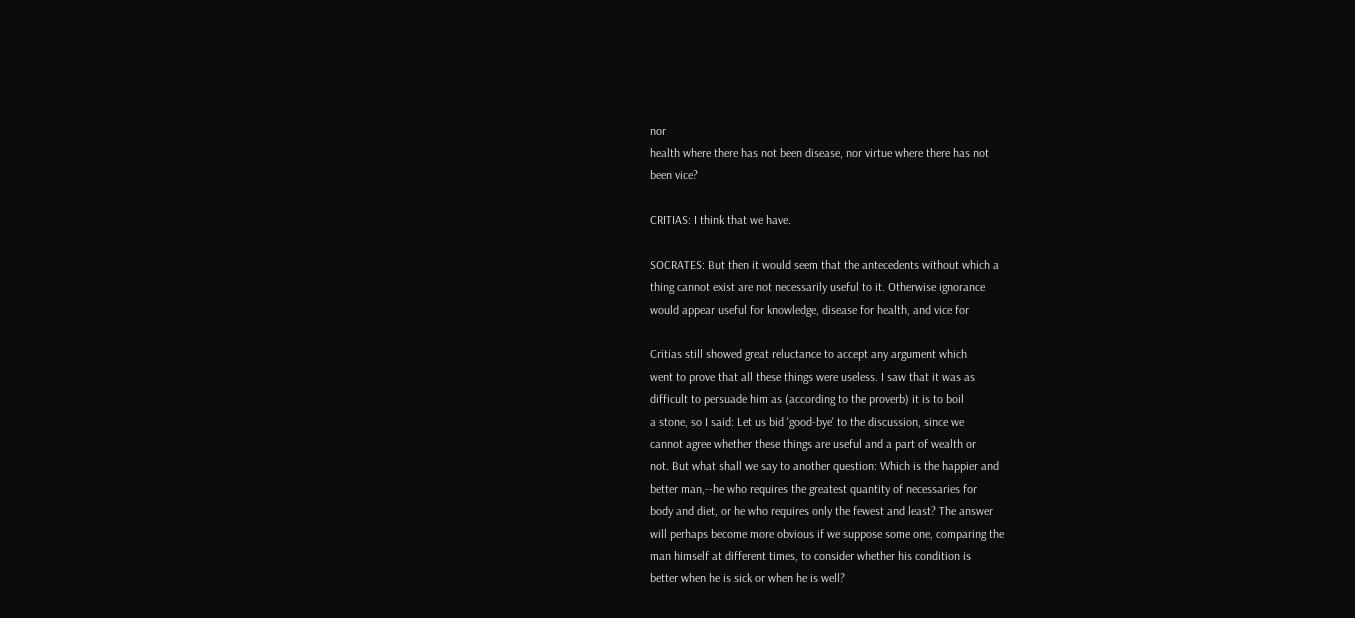nor
health where there has not been disease, nor virtue where there has not
been vice?

CRITIAS: I think that we have.

SOCRATES: But then it would seem that the antecedents without which a
thing cannot exist are not necessarily useful to it. Otherwise ignorance
would appear useful for knowledge, disease for health, and vice for

Critias still showed great reluctance to accept any argument which
went to prove that all these things were useless. I saw that it was as
difficult to persuade him as (according to the proverb) it is to boil
a stone, so I said: Let us bid 'good-bye' to the discussion, since we
cannot agree whether these things are useful and a part of wealth or
not. But what shall we say to another question: Which is the happier and
better man,--he who requires the greatest quantity of necessaries for
body and diet, or he who requires only the fewest and least? The answer
will perhaps become more obvious if we suppose some one, comparing the
man himself at different times, to consider whether his condition is
better when he is sick or when he is well?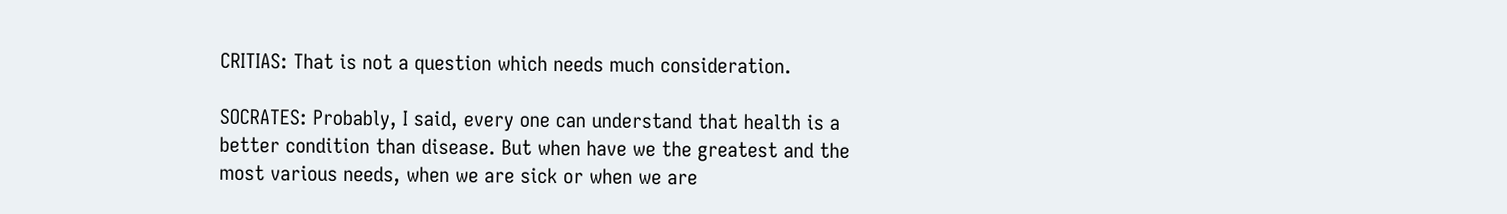CRITIAS: That is not a question which needs much consideration.

SOCRATES: Probably, I said, every one can understand that health is a
better condition than disease. But when have we the greatest and the
most various needs, when we are sick or when we are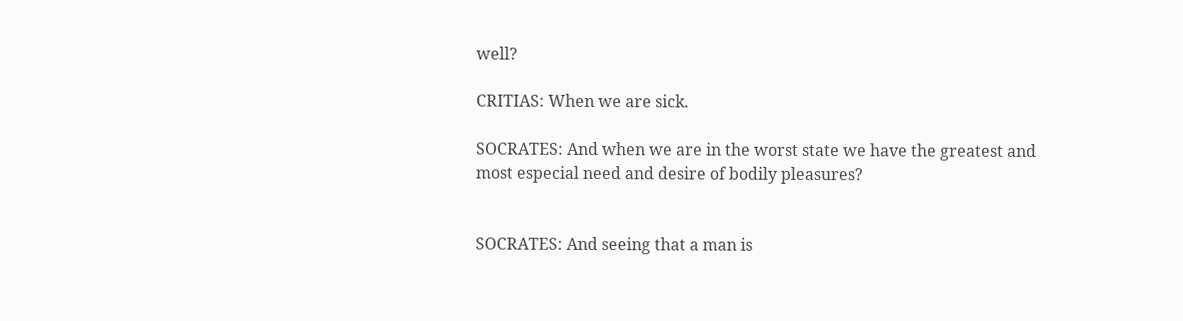well?

CRITIAS: When we are sick.

SOCRATES: And when we are in the worst state we have the greatest and
most especial need and desire of bodily pleasures?


SOCRATES: And seeing that a man is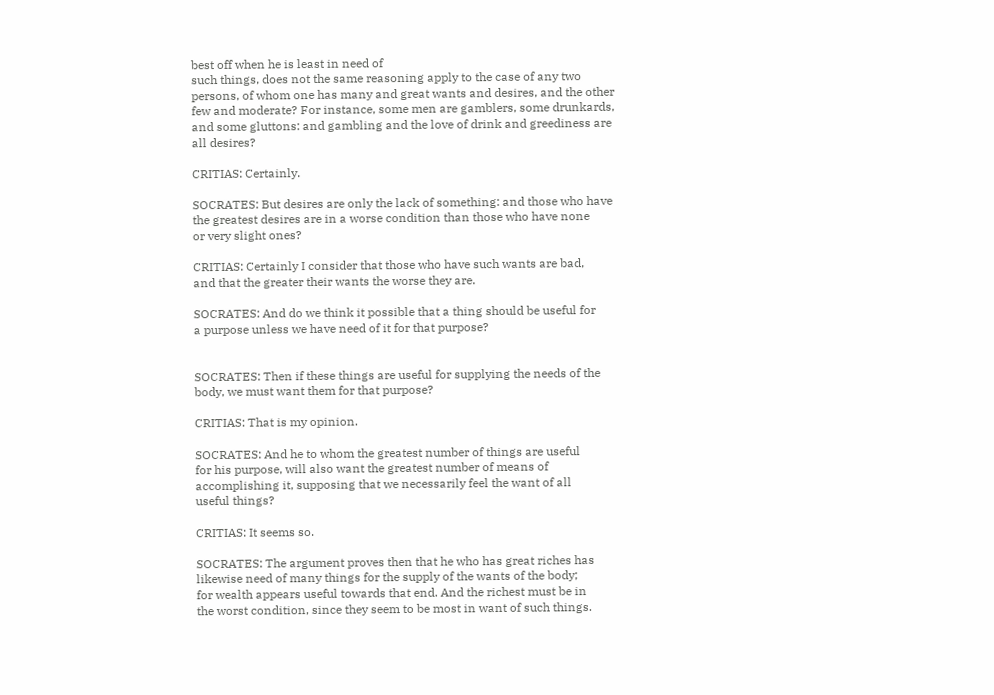best off when he is least in need of
such things, does not the same reasoning apply to the case of any two
persons, of whom one has many and great wants and desires, and the other
few and moderate? For instance, some men are gamblers, some drunkards,
and some gluttons: and gambling and the love of drink and greediness are
all desires?

CRITIAS: Certainly.

SOCRATES: But desires are only the lack of something: and those who have
the greatest desires are in a worse condition than those who have none
or very slight ones?

CRITIAS: Certainly I consider that those who have such wants are bad,
and that the greater their wants the worse they are.

SOCRATES: And do we think it possible that a thing should be useful for
a purpose unless we have need of it for that purpose?


SOCRATES: Then if these things are useful for supplying the needs of the
body, we must want them for that purpose?

CRITIAS: That is my opinion.

SOCRATES: And he to whom the greatest number of things are useful
for his purpose, will also want the greatest number of means of
accomplishing it, supposing that we necessarily feel the want of all
useful things?

CRITIAS: It seems so.

SOCRATES: The argument proves then that he who has great riches has
likewise need of many things for the supply of the wants of the body;
for wealth appears useful towards that end. And the richest must be in
the worst condition, since they seem to be most in want of such things.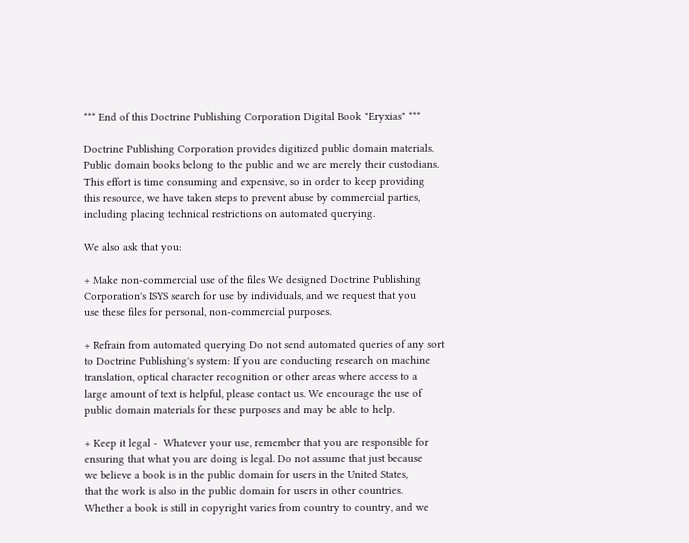*** End of this Doctrine Publishing Corporation Digital Book "Eryxias" ***

Doctrine Publishing Corporation provides digitized public domain materials.
Public domain books belong to the public and we are merely their custodians.
This effort is time consuming and expensive, so in order to keep providing
this resource, we have taken steps to prevent abuse by commercial parties,
including placing technical restrictions on automated querying.

We also ask that you:

+ Make non-commercial use of the files We designed Doctrine Publishing
Corporation's ISYS search for use by individuals, and we request that you
use these files for personal, non-commercial purposes.

+ Refrain from automated querying Do not send automated queries of any sort
to Doctrine Publishing's system: If you are conducting research on machine
translation, optical character recognition or other areas where access to a
large amount of text is helpful, please contact us. We encourage the use of
public domain materials for these purposes and may be able to help.

+ Keep it legal -  Whatever your use, remember that you are responsible for
ensuring that what you are doing is legal. Do not assume that just because
we believe a book is in the public domain for users in the United States,
that the work is also in the public domain for users in other countries.
Whether a book is still in copyright varies from country to country, and we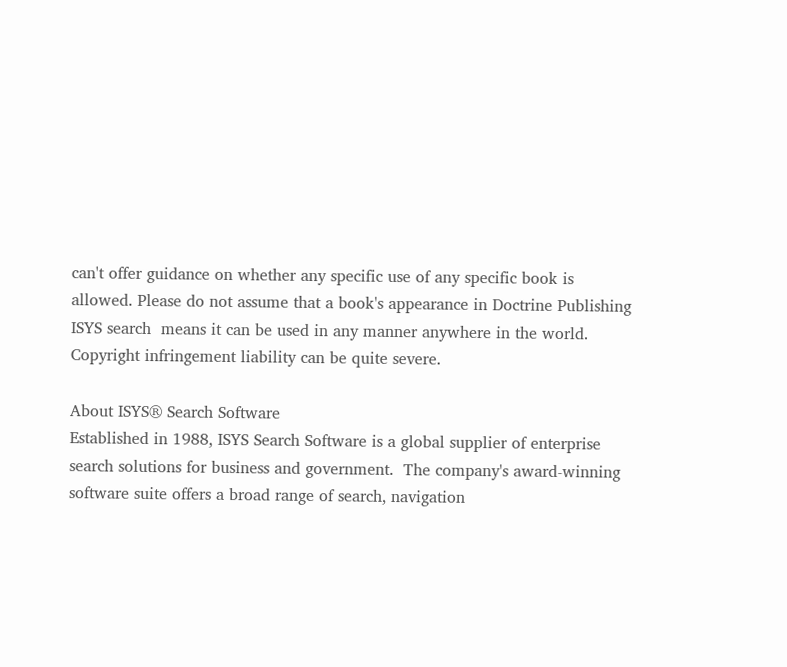can't offer guidance on whether any specific use of any specific book is
allowed. Please do not assume that a book's appearance in Doctrine Publishing
ISYS search  means it can be used in any manner anywhere in the world.
Copyright infringement liability can be quite severe.

About ISYS® Search Software
Established in 1988, ISYS Search Software is a global supplier of enterprise
search solutions for business and government.  The company's award-winning
software suite offers a broad range of search, navigation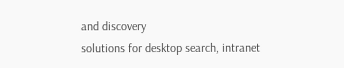and discovery
solutions for desktop search, intranet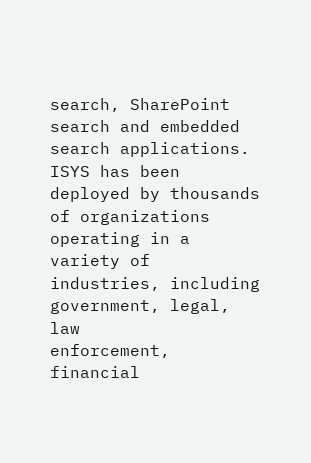search, SharePoint search and embedded
search applications.  ISYS has been deployed by thousands of organizations
operating in a variety of industries, including government, legal, law
enforcement, financial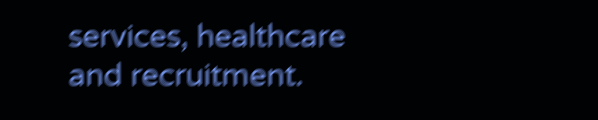services, healthcare and recruitment.